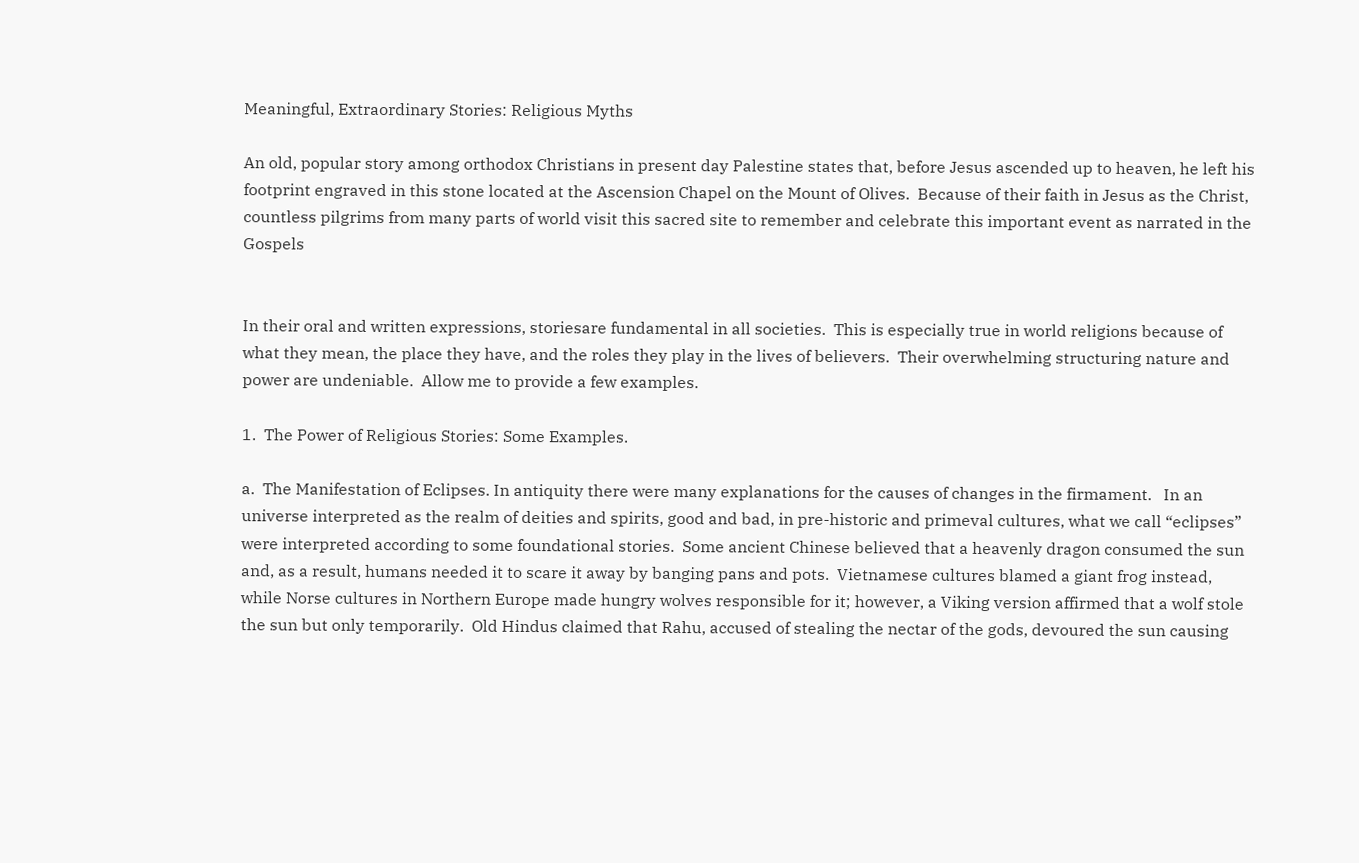Meaningful, Extraordinary Stories: Religious Myths

An old, popular story among orthodox Christians in present day Palestine states that, before Jesus ascended up to heaven, he left his footprint engraved in this stone located at the Ascension Chapel on the Mount of Olives.  Because of their faith in Jesus as the Christ, countless pilgrims from many parts of world visit this sacred site to remember and celebrate this important event as narrated in the Gospels


In their oral and written expressions, storiesare fundamental in all societies.  This is especially true in world religions because of what they mean, the place they have, and the roles they play in the lives of believers.  Their overwhelming structuring nature and power are undeniable.  Allow me to provide a few examples.

1.  The Power of Religious Stories: Some Examples.

a.  The Manifestation of Eclipses. In antiquity there were many explanations for the causes of changes in the firmament.   In an universe interpreted as the realm of deities and spirits, good and bad, in pre-historic and primeval cultures, what we call “eclipses” were interpreted according to some foundational stories.  Some ancient Chinese believed that a heavenly dragon consumed the sun and, as a result, humans needed it to scare it away by banging pans and pots.  Vietnamese cultures blamed a giant frog instead, while Norse cultures in Northern Europe made hungry wolves responsible for it; however, a Viking version affirmed that a wolf stole the sun but only temporarily.  Old Hindus claimed that Rahu, accused of stealing the nectar of the gods, devoured the sun causing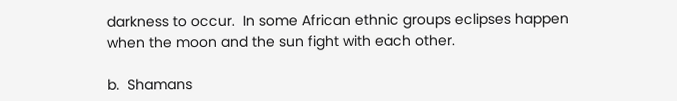darkness to occur.  In some African ethnic groups eclipses happen when the moon and the sun fight with each other.

b.  Shamans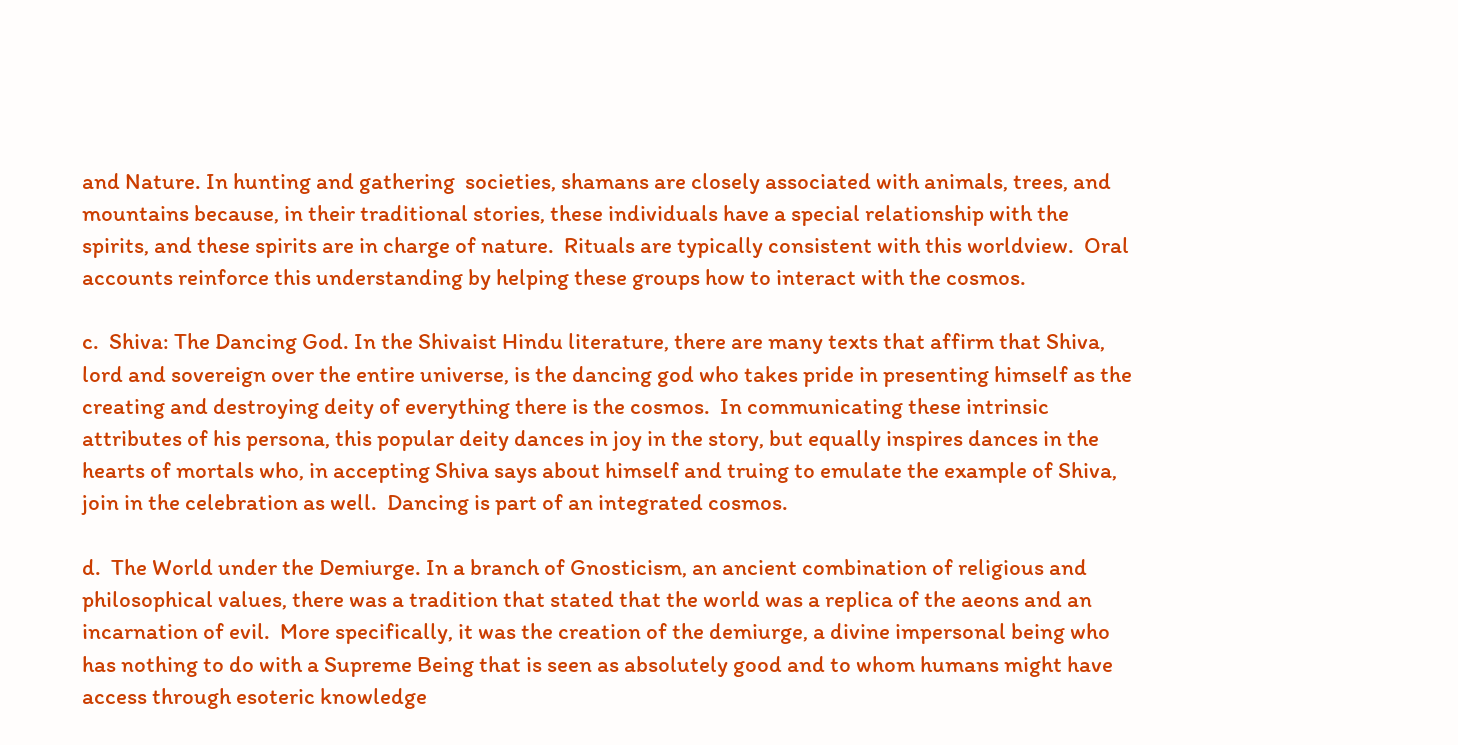and Nature. In hunting and gathering  societies, shamans are closely associated with animals, trees, and mountains because, in their traditional stories, these individuals have a special relationship with the spirits, and these spirits are in charge of nature.  Rituals are typically consistent with this worldview.  Oral accounts reinforce this understanding by helping these groups how to interact with the cosmos.

c.  Shiva: The Dancing God. In the Shivaist Hindu literature, there are many texts that affirm that Shiva, lord and sovereign over the entire universe, is the dancing god who takes pride in presenting himself as the creating and destroying deity of everything there is the cosmos.  In communicating these intrinsic attributes of his persona, this popular deity dances in joy in the story, but equally inspires dances in the hearts of mortals who, in accepting Shiva says about himself and truing to emulate the example of Shiva, join in the celebration as well.  Dancing is part of an integrated cosmos.

d.  The World under the Demiurge. In a branch of Gnosticism, an ancient combination of religious and philosophical values, there was a tradition that stated that the world was a replica of the aeons and an incarnation of evil.  More specifically, it was the creation of the demiurge, a divine impersonal being who has nothing to do with a Supreme Being that is seen as absolutely good and to whom humans might have access through esoteric knowledge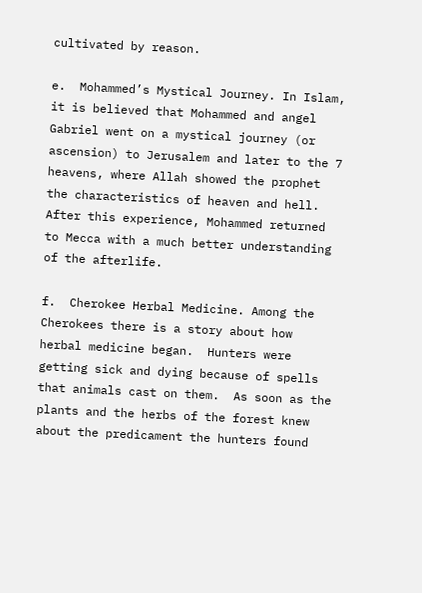cultivated by reason.

e.  Mohammed’s Mystical Journey. In Islam, it is believed that Mohammed and angel Gabriel went on a mystical journey (or ascension) to Jerusalem and later to the 7 heavens, where Allah showed the prophet the characteristics of heaven and hell.  After this experience, Mohammed returned to Mecca with a much better understanding of the afterlife.

f.  Cherokee Herbal Medicine. Among the Cherokees there is a story about how herbal medicine began.  Hunters were getting sick and dying because of spells that animals cast on them.  As soon as the plants and the herbs of the forest knew about the predicament the hunters found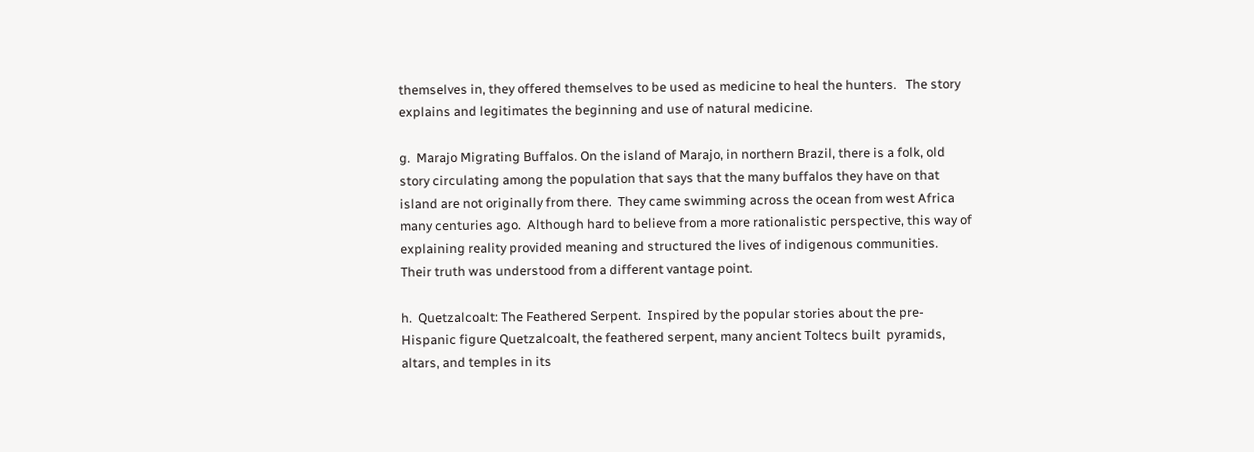themselves in, they offered themselves to be used as medicine to heal the hunters.   The story explains and legitimates the beginning and use of natural medicine.

g.  Marajo Migrating Buffalos. On the island of Marajo, in northern Brazil, there is a folk, old story circulating among the population that says that the many buffalos they have on that island are not originally from there.  They came swimming across the ocean from west Africa many centuries ago.  Although hard to believe from a more rationalistic perspective, this way of explaining reality provided meaning and structured the lives of indigenous communities.  Their truth was understood from a different vantage point.

h.  Quetzalcoalt: The Feathered Serpent.  Inspired by the popular stories about the pre-Hispanic figure Quetzalcoalt, the feathered serpent, many ancient Toltecs built  pyramids, altars, and temples in its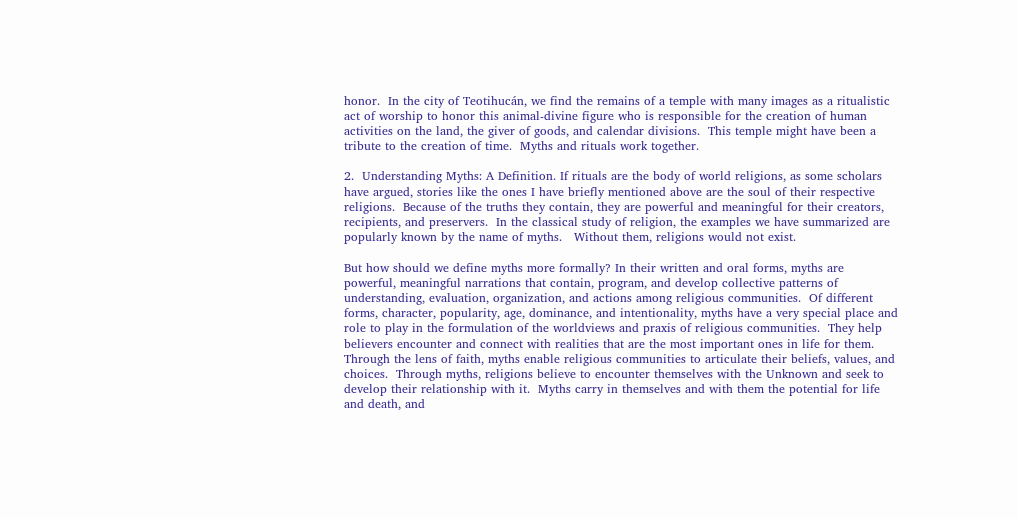honor.  In the city of Teotihucán, we find the remains of a temple with many images as a ritualistic act of worship to honor this animal-divine figure who is responsible for the creation of human activities on the land, the giver of goods, and calendar divisions.  This temple might have been a tribute to the creation of time.  Myths and rituals work together.

2.  Understanding Myths: A Definition. If rituals are the body of world religions, as some scholars have argued, stories like the ones I have briefly mentioned above are the soul of their respective religions.  Because of the truths they contain, they are powerful and meaningful for their creators, recipients, and preservers.  In the classical study of religion, the examples we have summarized are popularly known by the name of myths.   Without them, religions would not exist.

But how should we define myths more formally? In their written and oral forms, myths are powerful, meaningful narrations that contain, program, and develop collective patterns of understanding, evaluation, organization, and actions among religious communities.  Of different forms, character, popularity, age, dominance, and intentionality, myths have a very special place and role to play in the formulation of the worldviews and praxis of religious communities.  They help believers encounter and connect with realities that are the most important ones in life for them.  Through the lens of faith, myths enable religious communities to articulate their beliefs, values, and choices.  Through myths, religions believe to encounter themselves with the Unknown and seek to develop their relationship with it.  Myths carry in themselves and with them the potential for life and death, and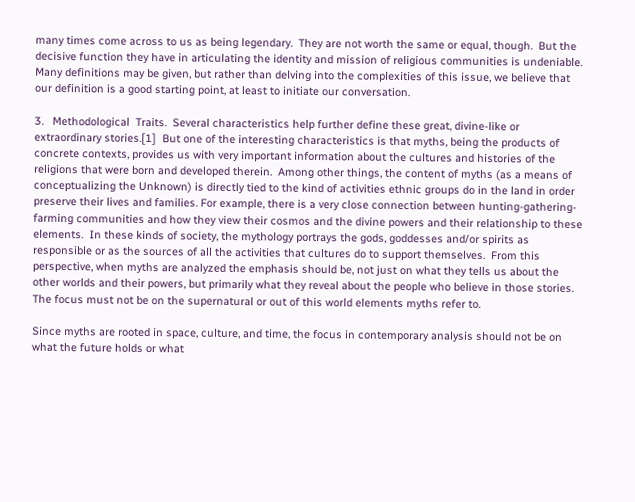many times come across to us as being legendary.  They are not worth the same or equal, though.  But the decisive function they have in articulating the identity and mission of religious communities is undeniable. Many definitions may be given, but rather than delving into the complexities of this issue, we believe that our definition is a good starting point, at least to initiate our conversation.

3.   Methodological  Traits.  Several characteristics help further define these great, divine-like or extraordinary stories.[1]  But one of the interesting characteristics is that myths, being the products of concrete contexts, provides us with very important information about the cultures and histories of the religions that were born and developed therein.  Among other things, the content of myths (as a means of conceptualizing the Unknown) is directly tied to the kind of activities ethnic groups do in the land in order preserve their lives and families. For example, there is a very close connection between hunting-gathering-farming communities and how they view their cosmos and the divine powers and their relationship to these elements.  In these kinds of society, the mythology portrays the gods, goddesses and/or spirits as responsible or as the sources of all the activities that cultures do to support themselves.  From this perspective, when myths are analyzed the emphasis should be, not just on what they tells us about the other worlds and their powers, but primarily what they reveal about the people who believe in those stories. The focus must not be on the supernatural or out of this world elements myths refer to.

Since myths are rooted in space, culture, and time, the focus in contemporary analysis should not be on what the future holds or what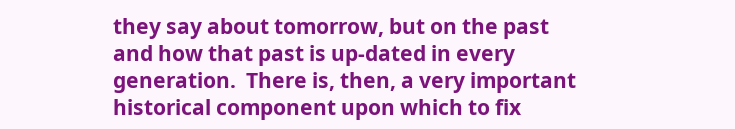they say about tomorrow, but on the past and how that past is up-dated in every generation.  There is, then, a very important historical component upon which to fix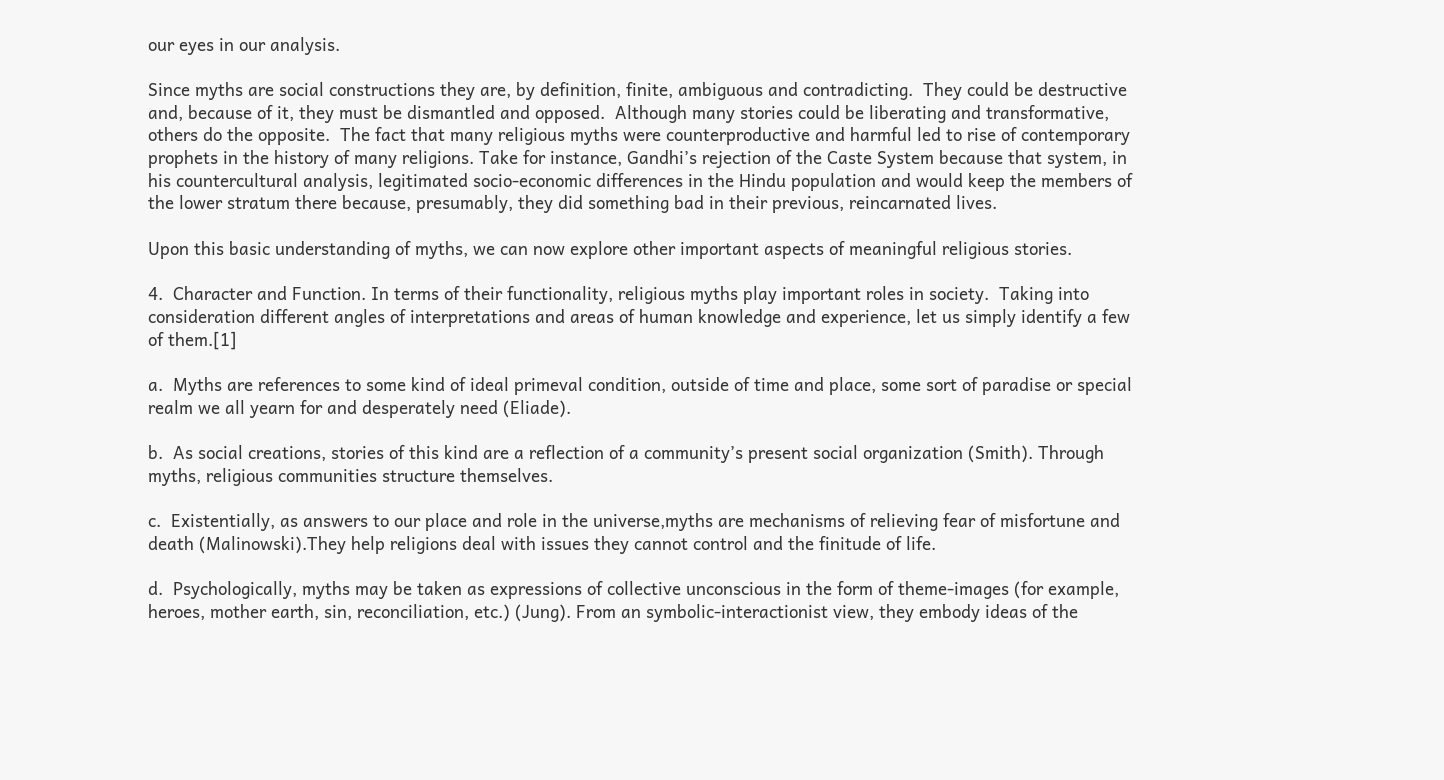our eyes in our analysis.

Since myths are social constructions they are, by definition, finite, ambiguous and contradicting.  They could be destructive and, because of it, they must be dismantled and opposed.  Although many stories could be liberating and transformative, others do the opposite.  The fact that many religious myths were counterproductive and harmful led to rise of contemporary prophets in the history of many religions. Take for instance, Gandhi’s rejection of the Caste System because that system, in his countercultural analysis, legitimated socio-economic differences in the Hindu population and would keep the members of the lower stratum there because, presumably, they did something bad in their previous, reincarnated lives.

Upon this basic understanding of myths, we can now explore other important aspects of meaningful religious stories.

4.  Character and Function. In terms of their functionality, religious myths play important roles in society.  Taking into consideration different angles of interpretations and areas of human knowledge and experience, let us simply identify a few of them.[1]

a.  Myths are references to some kind of ideal primeval condition, outside of time and place, some sort of paradise or special realm we all yearn for and desperately need (Eliade).

b.  As social creations, stories of this kind are a reflection of a community’s present social organization (Smith). Through myths, religious communities structure themselves.

c.  Existentially, as answers to our place and role in the universe,myths are mechanisms of relieving fear of misfortune and death (Malinowski).They help religions deal with issues they cannot control and the finitude of life.

d.  Psychologically, myths may be taken as expressions of collective unconscious in the form of theme-images (for example, heroes, mother earth, sin, reconciliation, etc.) (Jung). From an symbolic-interactionist view, they embody ideas of the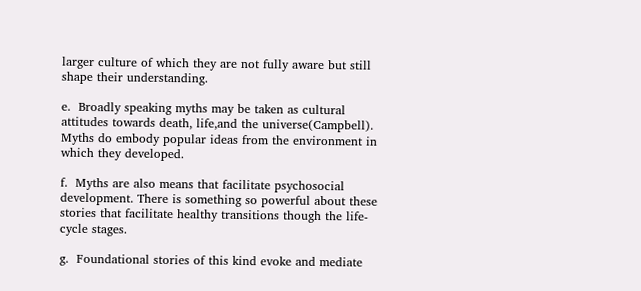larger culture of which they are not fully aware but still shape their understanding.

e.  Broadly speaking myths may be taken as cultural attitudes towards death, life,and the universe(Campbell). Myths do embody popular ideas from the environment in which they developed.

f.  Myths are also means that facilitate psychosocial development. There is something so powerful about these stories that facilitate healthy transitions though the life-cycle stages.

g.  Foundational stories of this kind evoke and mediate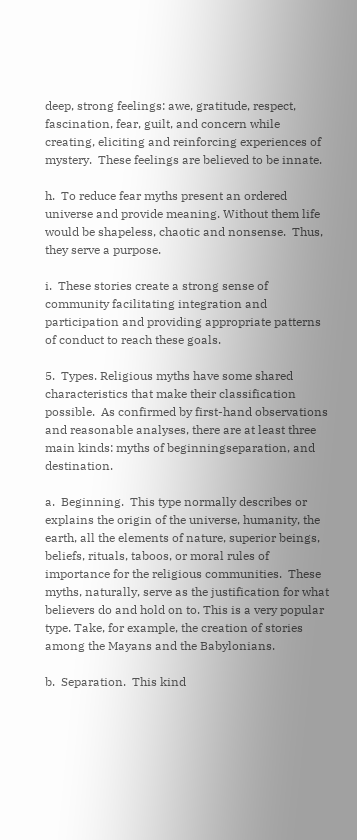deep, strong feelings: awe, gratitude, respect, fascination, fear, guilt, and concern while creating, eliciting and reinforcing experiences of mystery.  These feelings are believed to be innate.

h.  To reduce fear myths present an ordered universe and provide meaning. Without them life would be shapeless, chaotic and nonsense.  Thus, they serve a purpose.

i.  These stories create a strong sense of community facilitating integration and participation and providing appropriate patterns of conduct to reach these goals.

5.  Types. Religious myths have some shared characteristics that make their classification possible.  As confirmed by first-hand observations and reasonable analyses, there are at least three main kinds: myths of beginningseparation, and destination.

a.  Beginning.  This type normally describes or explains the origin of the universe, humanity, the earth, all the elements of nature, superior beings,  beliefs, rituals, taboos, or moral rules of importance for the religious communities.  These myths, naturally, serve as the justification for what believers do and hold on to. This is a very popular type. Take, for example, the creation of stories among the Mayans and the Babylonians.

b.  Separation.  This kind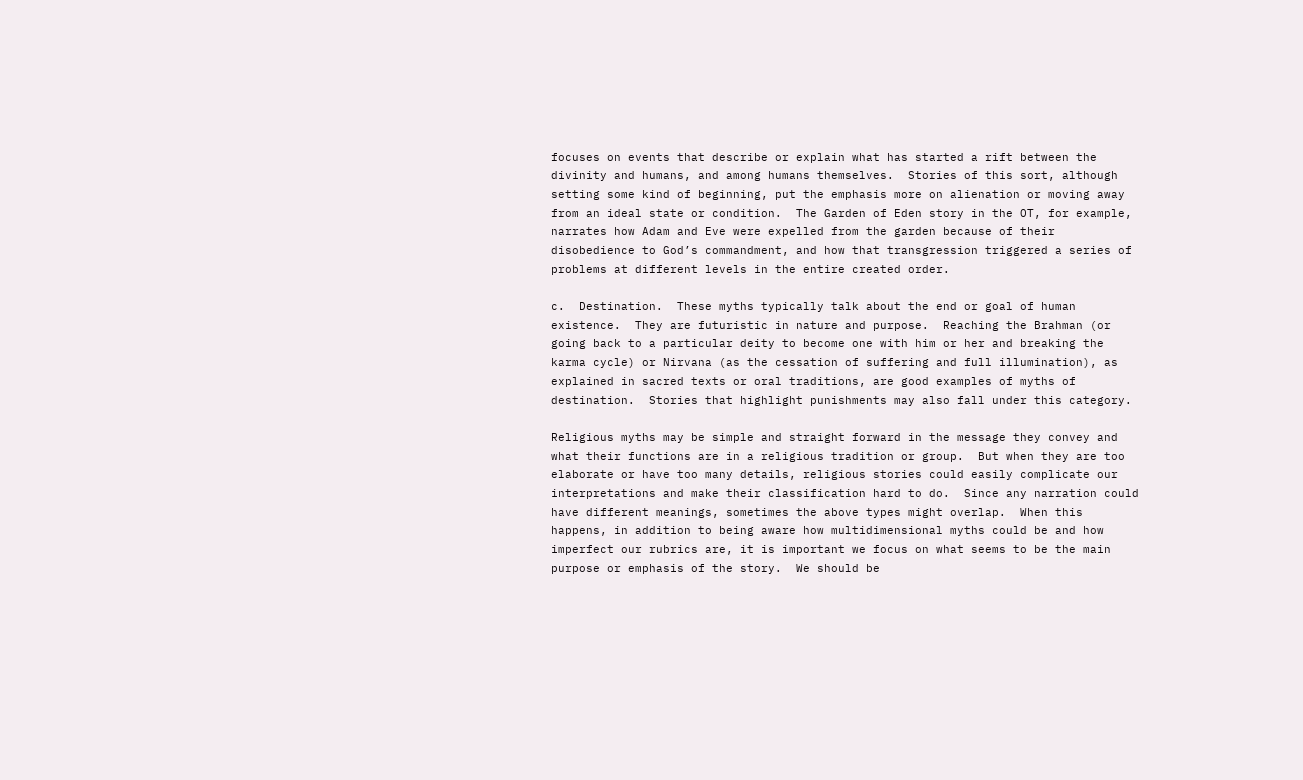focuses on events that describe or explain what has started a rift between the divinity and humans, and among humans themselves.  Stories of this sort, although setting some kind of beginning, put the emphasis more on alienation or moving away from an ideal state or condition.  The Garden of Eden story in the OT, for example, narrates how Adam and Eve were expelled from the garden because of their disobedience to God’s commandment, and how that transgression triggered a series of problems at different levels in the entire created order.

c.  Destination.  These myths typically talk about the end or goal of human existence.  They are futuristic in nature and purpose.  Reaching the Brahman (or going back to a particular deity to become one with him or her and breaking the karma cycle) or Nirvana (as the cessation of suffering and full illumination), as explained in sacred texts or oral traditions, are good examples of myths of destination.  Stories that highlight punishments may also fall under this category.

Religious myths may be simple and straight forward in the message they convey and what their functions are in a religious tradition or group.  But when they are too elaborate or have too many details, religious stories could easily complicate our interpretations and make their classification hard to do.  Since any narration could have different meanings, sometimes the above types might overlap.  When this happens, in addition to being aware how multidimensional myths could be and how imperfect our rubrics are, it is important we focus on what seems to be the main purpose or emphasis of the story.  We should be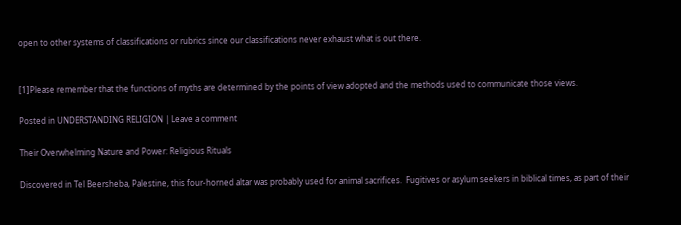open to other systems of classifications or rubrics since our classifications never exhaust what is out there.


[1]Please remember that the functions of myths are determined by the points of view adopted and the methods used to communicate those views.

Posted in UNDERSTANDING RELIGION | Leave a comment

Their Overwhelming Nature and Power: Religious Rituals

Discovered in Tel Beersheba, Palestine, this four-horned altar was probably used for animal sacrifices.  Fugitives or asylum seekers in biblical times, as part of their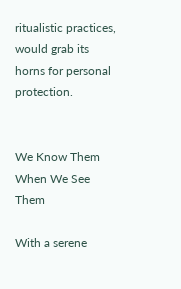ritualistic practices, would grab its horns for personal protection.


We Know Them When We See Them

With a serene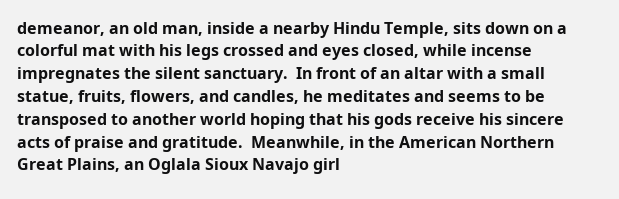demeanor, an old man, inside a nearby Hindu Temple, sits down on a colorful mat with his legs crossed and eyes closed, while incense impregnates the silent sanctuary.  In front of an altar with a small statue, fruits, flowers, and candles, he meditates and seems to be transposed to another world hoping that his gods receive his sincere acts of praise and gratitude.  Meanwhile, in the American Northern Great Plains, an Oglala Sioux Navajo girl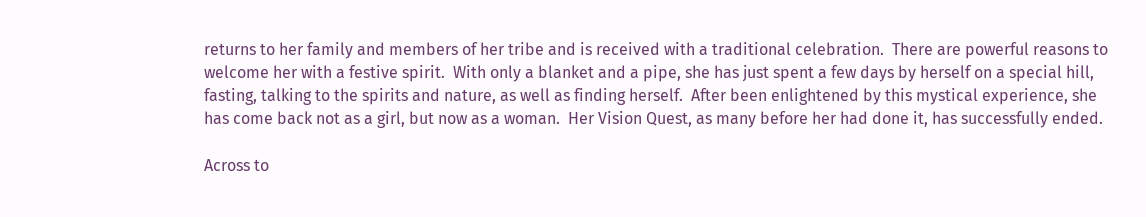returns to her family and members of her tribe and is received with a traditional celebration.  There are powerful reasons to welcome her with a festive spirit.  With only a blanket and a pipe, she has just spent a few days by herself on a special hill, fasting, talking to the spirits and nature, as well as finding herself.  After been enlightened by this mystical experience, she has come back not as a girl, but now as a woman.  Her Vision Quest, as many before her had done it, has successfully ended.

Across to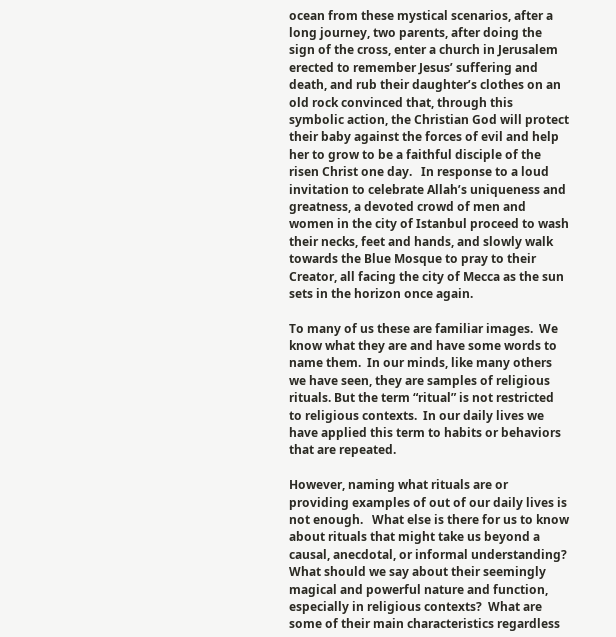ocean from these mystical scenarios, after a long journey, two parents, after doing the sign of the cross, enter a church in Jerusalem erected to remember Jesus’ suffering and death, and rub their daughter’s clothes on an old rock convinced that, through this symbolic action, the Christian God will protect their baby against the forces of evil and help her to grow to be a faithful disciple of the risen Christ one day.   In response to a loud invitation to celebrate Allah’s uniqueness and greatness, a devoted crowd of men and women in the city of Istanbul proceed to wash their necks, feet and hands, and slowly walk towards the Blue Mosque to pray to their Creator, all facing the city of Mecca as the sun sets in the horizon once again.

To many of us these are familiar images.  We know what they are and have some words to name them.  In our minds, like many others we have seen, they are samples of religious rituals. But the term “ritual” is not restricted to religious contexts.  In our daily lives we have applied this term to habits or behaviors that are repeated.

However, naming what rituals are or providing examples of out of our daily lives is not enough.   What else is there for us to know about rituals that might take us beyond a causal, anecdotal, or informal understanding?  What should we say about their seemingly magical and powerful nature and function, especially in religious contexts?  What are some of their main characteristics regardless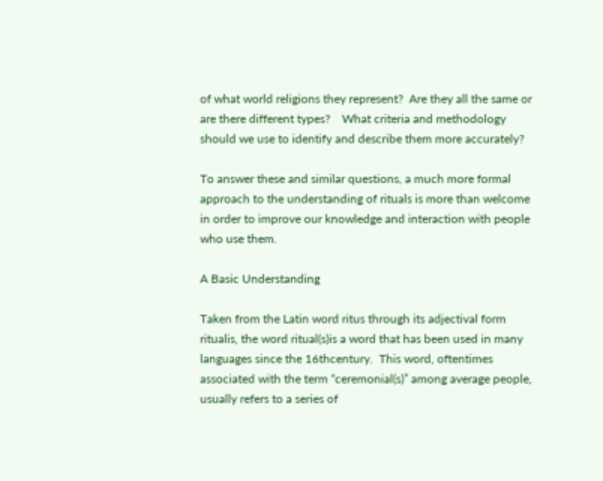of what world religions they represent?  Are they all the same or are there different types?    What criteria and methodology should we use to identify and describe them more accurately?

To answer these and similar questions, a much more formal approach to the understanding of rituals is more than welcome in order to improve our knowledge and interaction with people who use them.

A Basic Understanding

Taken from the Latin word ritus through its adjectival form ritualis, the word ritual(s)is a word that has been used in many languages since the 16thcentury.  This word, oftentimes associated with the term “ceremonial(s)” among average people, usually refers to a series of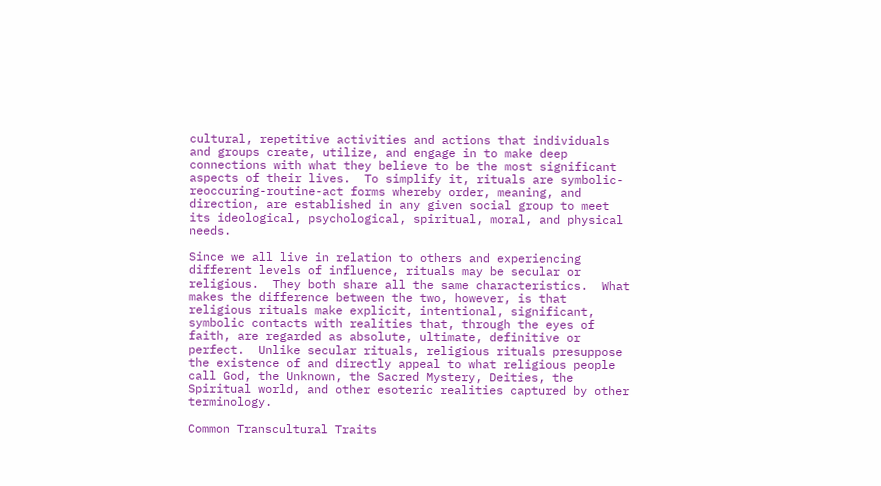cultural, repetitive activities and actions that individuals and groups create, utilize, and engage in to make deep connections with what they believe to be the most significant aspects of their lives.  To simplify it, rituals are symbolic-reoccuring-routine-act forms whereby order, meaning, and direction, are established in any given social group to meet its ideological, psychological, spiritual, moral, and physical needs.

Since we all live in relation to others and experiencing different levels of influence, rituals may be secular or religious.  They both share all the same characteristics.  What makes the difference between the two, however, is that religious rituals make explicit, intentional, significant, symbolic contacts with realities that, through the eyes of faith, are regarded as absolute, ultimate, definitive or perfect.  Unlike secular rituals, religious rituals presuppose the existence of and directly appeal to what religious people call God, the Unknown, the Sacred Mystery, Deities, the Spiritual world, and other esoteric realities captured by other terminology.

Common Transcultural Traits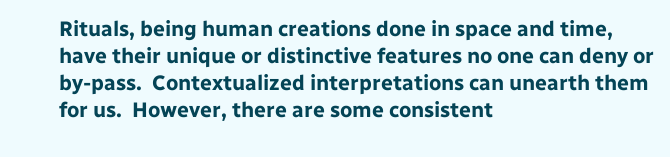Rituals, being human creations done in space and time, have their unique or distinctive features no one can deny or by-pass.  Contextualized interpretations can unearth them for us.  However, there are some consistent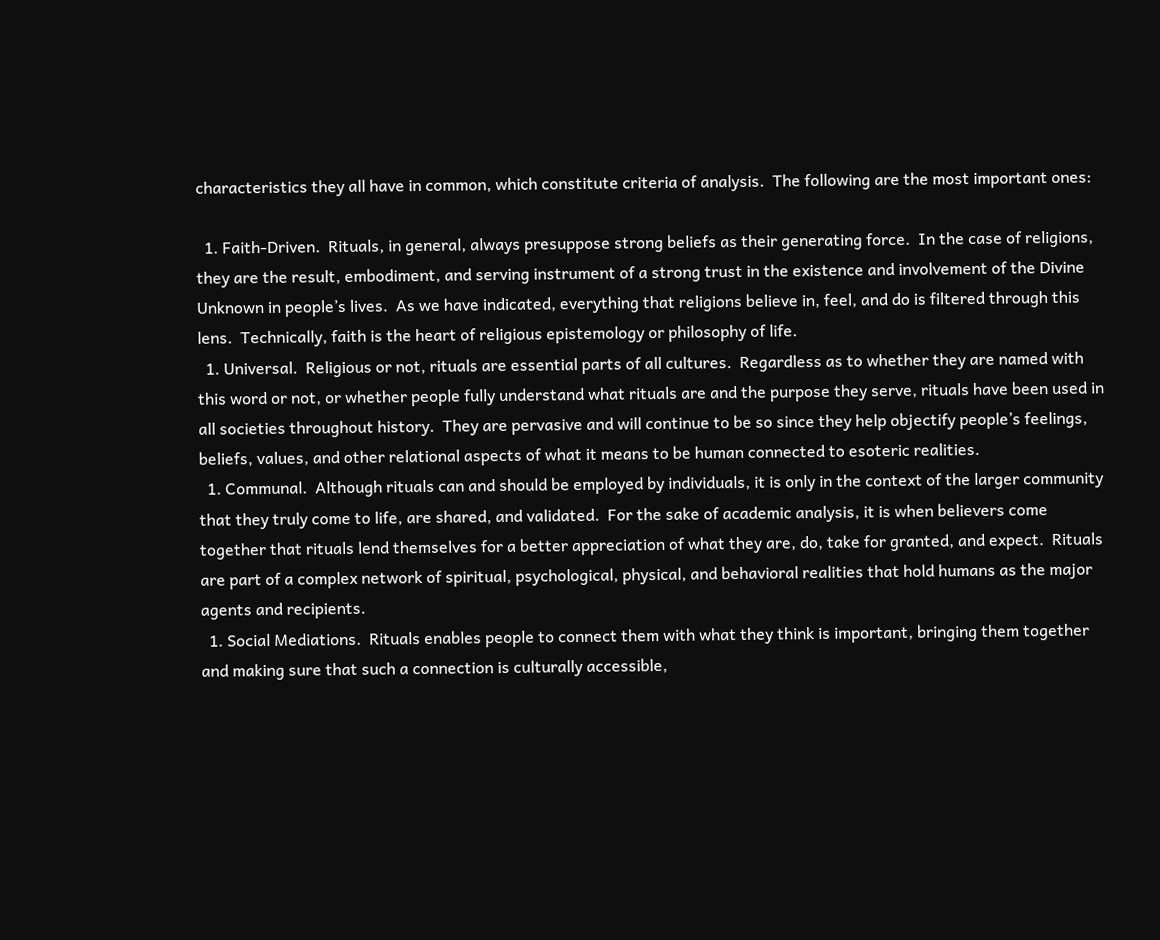characteristics they all have in common, which constitute criteria of analysis.  The following are the most important ones:

  1. Faith-Driven.  Rituals, in general, always presuppose strong beliefs as their generating force.  In the case of religions, they are the result, embodiment, and serving instrument of a strong trust in the existence and involvement of the Divine Unknown in people’s lives.  As we have indicated, everything that religions believe in, feel, and do is filtered through this lens.  Technically, faith is the heart of religious epistemology or philosophy of life.
  1. Universal.  Religious or not, rituals are essential parts of all cultures.  Regardless as to whether they are named with this word or not, or whether people fully understand what rituals are and the purpose they serve, rituals have been used in all societies throughout history.  They are pervasive and will continue to be so since they help objectify people’s feelings, beliefs, values, and other relational aspects of what it means to be human connected to esoteric realities.
  1. Communal.  Although rituals can and should be employed by individuals, it is only in the context of the larger community that they truly come to life, are shared, and validated.  For the sake of academic analysis, it is when believers come together that rituals lend themselves for a better appreciation of what they are, do, take for granted, and expect.  Rituals are part of a complex network of spiritual, psychological, physical, and behavioral realities that hold humans as the major agents and recipients.
  1. Social Mediations.  Rituals enables people to connect them with what they think is important, bringing them together and making sure that such a connection is culturally accessible,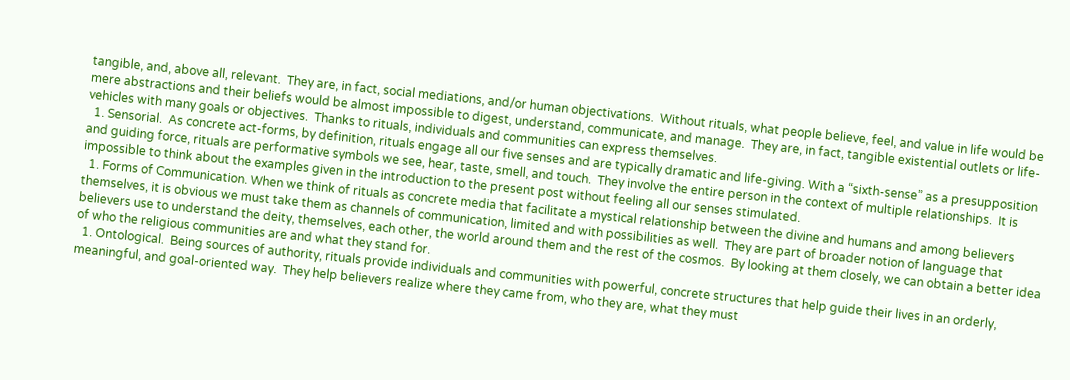tangible, and, above all, relevant.  They are, in fact, social mediations, and/or human objectivations.  Without rituals, what people believe, feel, and value in life would be mere abstractions and their beliefs would be almost impossible to digest, understand, communicate, and manage.  They are, in fact, tangible existential outlets or life-vehicles with many goals or objectives.  Thanks to rituals, individuals and communities can express themselves.
  1. Sensorial.  As concrete act-forms, by definition, rituals engage all our five senses and are typically dramatic and life-giving. With a “sixth-sense” as a presupposition and guiding force, rituals are performative symbols we see, hear, taste, smell, and touch.  They involve the entire person in the context of multiple relationships.  It is impossible to think about the examples given in the introduction to the present post without feeling all our senses stimulated.
  1. Forms of Communication. When we think of rituals as concrete media that facilitate a mystical relationship between the divine and humans and among believers themselves, it is obvious we must take them as channels of communication, limited and with possibilities as well.  They are part of broader notion of language that believers use to understand the deity, themselves, each other, the world around them and the rest of the cosmos.  By looking at them closely, we can obtain a better idea of who the religious communities are and what they stand for.
  1. Ontological.  Being sources of authority, rituals provide individuals and communities with powerful, concrete structures that help guide their lives in an orderly, meaningful, and goal-oriented way.  They help believers realize where they came from, who they are, what they must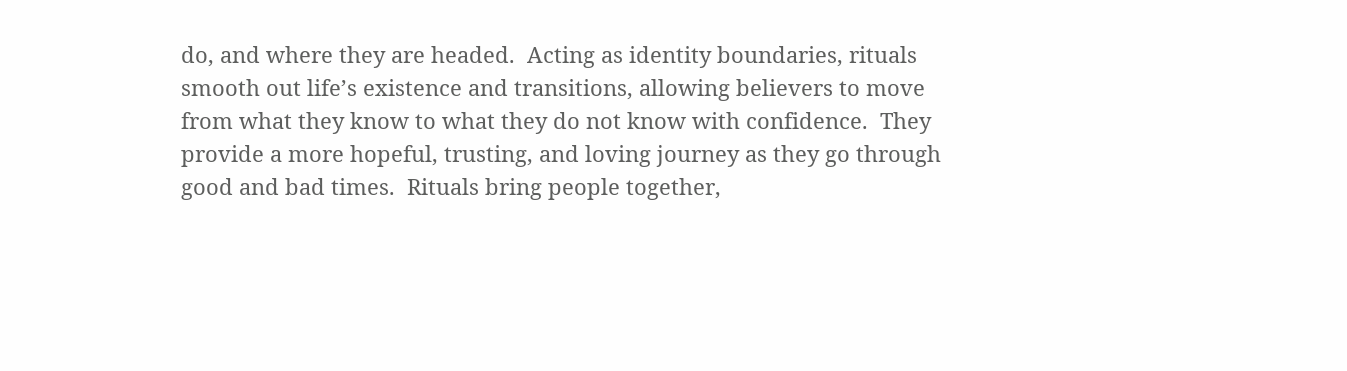do, and where they are headed.  Acting as identity boundaries, rituals smooth out life’s existence and transitions, allowing believers to move from what they know to what they do not know with confidence.  They provide a more hopeful, trusting, and loving journey as they go through good and bad times.  Rituals bring people together,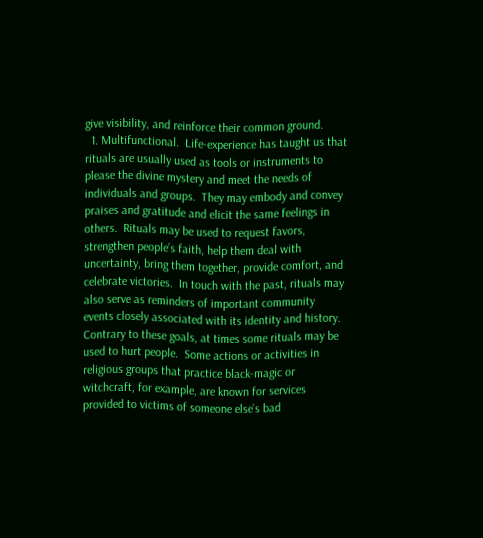give visibility, and reinforce their common ground.
  1. Multifunctional.  Life-experience has taught us that rituals are usually used as tools or instruments to please the divine mystery and meet the needs of individuals and groups.  They may embody and convey praises and gratitude and elicit the same feelings in others.  Rituals may be used to request favors, strengthen people’s faith, help them deal with uncertainty, bring them together, provide comfort, and celebrate victories.  In touch with the past, rituals may also serve as reminders of important community events closely associated with its identity and history.  Contrary to these goals, at times some rituals may be used to hurt people.  Some actions or activities in religious groups that practice black-magic or witchcraft, for example, are known for services provided to victims of someone else’s bad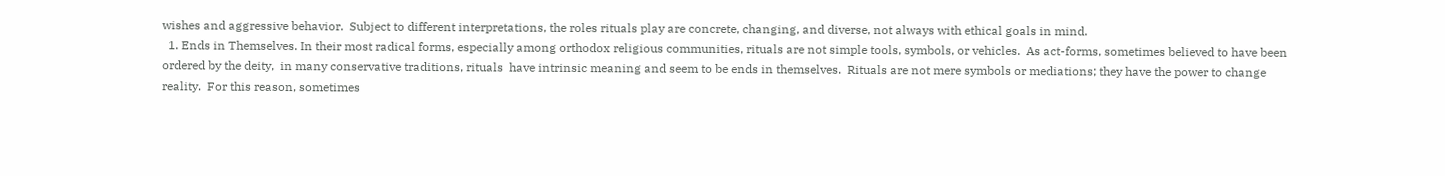wishes and aggressive behavior.  Subject to different interpretations, the roles rituals play are concrete, changing, and diverse, not always with ethical goals in mind.
  1. Ends in Themselves. In their most radical forms, especially among orthodox religious communities, rituals are not simple tools, symbols, or vehicles.  As act-forms, sometimes believed to have been ordered by the deity,  in many conservative traditions, rituals  have intrinsic meaning and seem to be ends in themselves.  Rituals are not mere symbols or mediations; they have the power to change reality.  For this reason, sometimes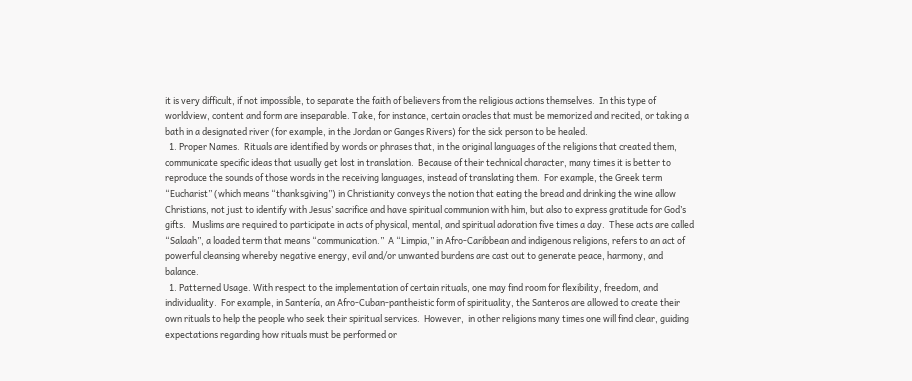it is very difficult, if not impossible, to separate the faith of believers from the religious actions themselves.  In this type of worldview, content and form are inseparable. Take, for instance, certain oracles that must be memorized and recited, or taking a bath in a designated river (for example, in the Jordan or Ganges Rivers) for the sick person to be healed.
  1. Proper Names.  Rituals are identified by words or phrases that, in the original languages of the religions that created them, communicate specific ideas that usually get lost in translation.  Because of their technical character, many times it is better to reproduce the sounds of those words in the receiving languages, instead of translating them.  For example, the Greek term “Eucharist” (which means “thanksgiving”) in Christianity conveys the notion that eating the bread and drinking the wine allow Christians, not just to identify with Jesus’ sacrifice and have spiritual communion with him, but also to express gratitude for God’s gifts.   Muslims are required to participate in acts of physical, mental, and spiritual adoration five times a day.  These acts are called “Salaah”, a loaded term that means “communication.”  A “Limpia,” in Afro-Caribbean and indigenous religions, refers to an act of powerful cleansing whereby negative energy, evil and/or unwanted burdens are cast out to generate peace, harmony, and balance.
  1. Patterned Usage. With respect to the implementation of certain rituals, one may find room for flexibility, freedom, and individuality.  For example, in Santería, an Afro-Cuban-pantheistic form of spirituality, the Santeros are allowed to create their own rituals to help the people who seek their spiritual services.  However,  in other religions many times one will find clear, guiding expectations regarding how rituals must be performed or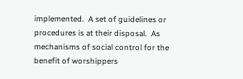implemented.  A set of guidelines or procedures is at their disposal.  As mechanisms of social control for the benefit of worshippers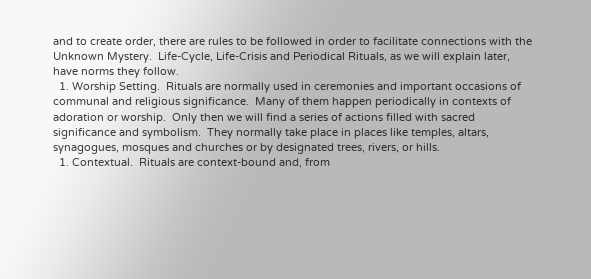and to create order, there are rules to be followed in order to facilitate connections with the Unknown Mystery.  Life-Cycle, Life-Crisis and Periodical Rituals, as we will explain later, have norms they follow.
  1. Worship Setting.  Rituals are normally used in ceremonies and important occasions of communal and religious significance.  Many of them happen periodically in contexts of adoration or worship.  Only then we will find a series of actions filled with sacred significance and symbolism.  They normally take place in places like temples, altars, synagogues, mosques and churches or by designated trees, rivers, or hills.
  1. Contextual.  Rituals are context-bound and, from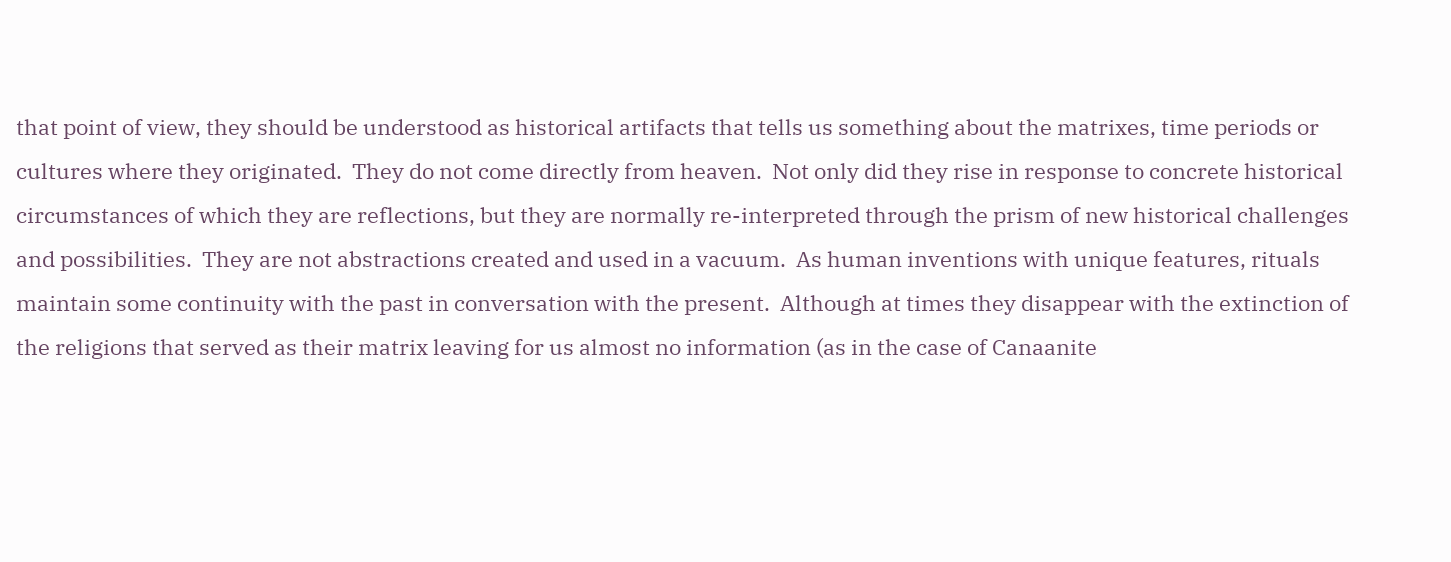that point of view, they should be understood as historical artifacts that tells us something about the matrixes, time periods or cultures where they originated.  They do not come directly from heaven.  Not only did they rise in response to concrete historical circumstances of which they are reflections, but they are normally re-interpreted through the prism of new historical challenges and possibilities.  They are not abstractions created and used in a vacuum.  As human inventions with unique features, rituals maintain some continuity with the past in conversation with the present.  Although at times they disappear with the extinction of the religions that served as their matrix leaving for us almost no information (as in the case of Canaanite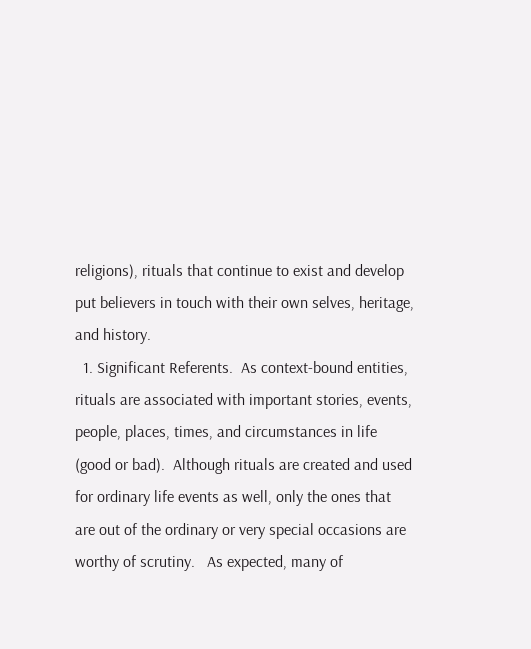religions), rituals that continue to exist and develop put believers in touch with their own selves, heritage, and history.
  1. Significant Referents.  As context-bound entities, rituals are associated with important stories, events, people, places, times, and circumstances in life (good or bad).  Although rituals are created and used for ordinary life events as well, only the ones that are out of the ordinary or very special occasions are worthy of scrutiny.   As expected, many of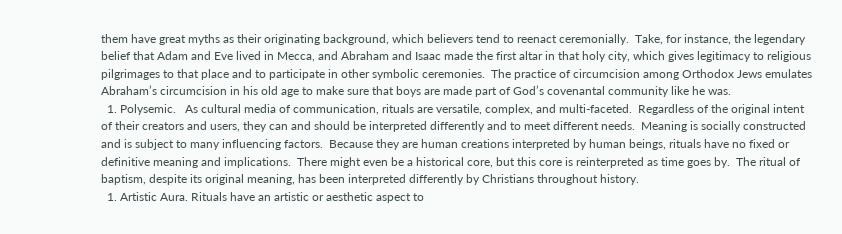them have great myths as their originating background, which believers tend to reenact ceremonially.  Take, for instance, the legendary belief that Adam and Eve lived in Mecca, and Abraham and Isaac made the first altar in that holy city, which gives legitimacy to religious pilgrimages to that place and to participate in other symbolic ceremonies.  The practice of circumcision among Orthodox Jews emulates Abraham’s circumcision in his old age to make sure that boys are made part of God’s covenantal community like he was.
  1. Polysemic.   As cultural media of communication, rituals are versatile, complex, and multi-faceted.  Regardless of the original intent of their creators and users, they can and should be interpreted differently and to meet different needs.  Meaning is socially constructed and is subject to many influencing factors.  Because they are human creations interpreted by human beings, rituals have no fixed or definitive meaning and implications.  There might even be a historical core, but this core is reinterpreted as time goes by.  The ritual of baptism, despite its original meaning, has been interpreted differently by Christians throughout history.
  1. Artistic Aura. Rituals have an artistic or aesthetic aspect to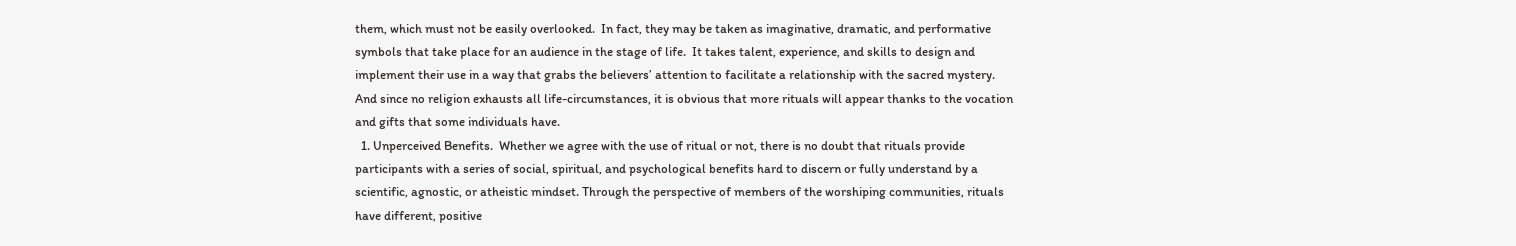them, which must not be easily overlooked.  In fact, they may be taken as imaginative, dramatic, and performative symbols that take place for an audience in the stage of life.  It takes talent, experience, and skills to design and implement their use in a way that grabs the believers’ attention to facilitate a relationship with the sacred mystery.  And since no religion exhausts all life-circumstances, it is obvious that more rituals will appear thanks to the vocation and gifts that some individuals have.
  1. Unperceived Benefits.  Whether we agree with the use of ritual or not, there is no doubt that rituals provide participants with a series of social, spiritual, and psychological benefits hard to discern or fully understand by a scientific, agnostic, or atheistic mindset. Through the perspective of members of the worshiping communities, rituals have different, positive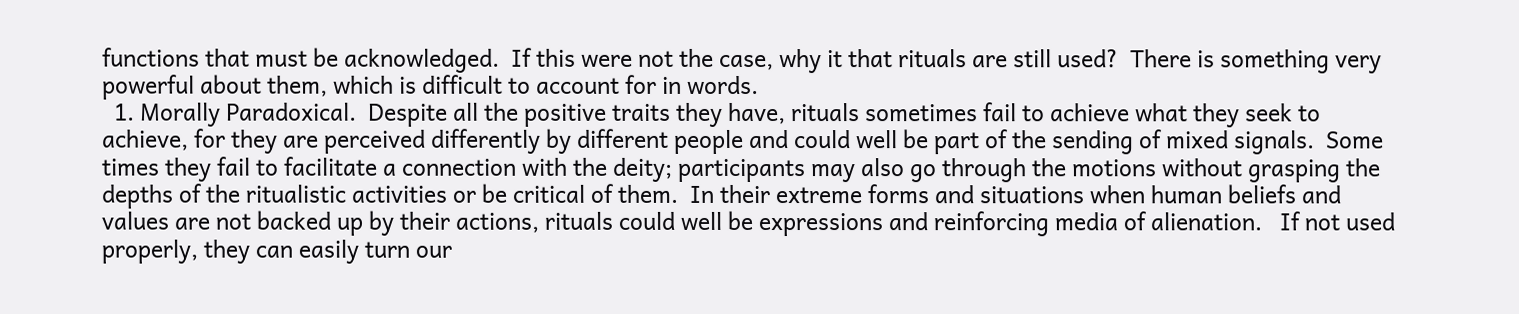functions that must be acknowledged.  If this were not the case, why it that rituals are still used?  There is something very powerful about them, which is difficult to account for in words.
  1. Morally Paradoxical.  Despite all the positive traits they have, rituals sometimes fail to achieve what they seek to achieve, for they are perceived differently by different people and could well be part of the sending of mixed signals.  Some times they fail to facilitate a connection with the deity; participants may also go through the motions without grasping the depths of the ritualistic activities or be critical of them.  In their extreme forms and situations when human beliefs and values are not backed up by their actions, rituals could well be expressions and reinforcing media of alienation.   If not used properly, they can easily turn our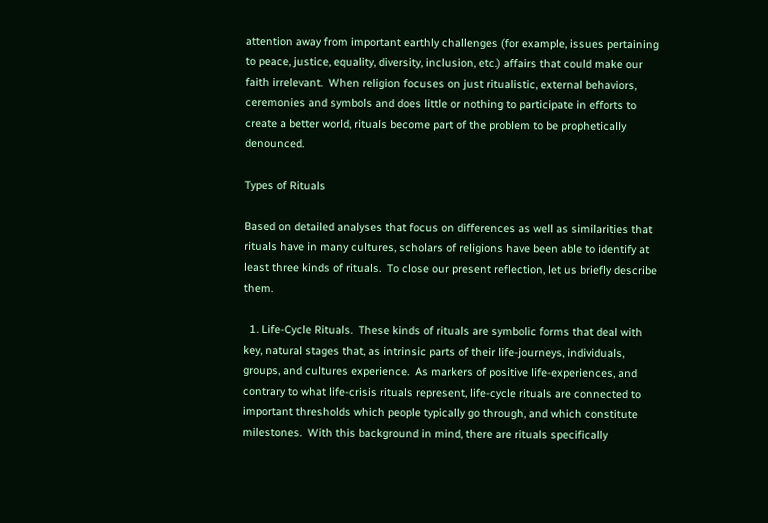attention away from important earthly challenges (for example, issues pertaining to peace, justice, equality, diversity, inclusion, etc.) affairs that could make our faith irrelevant.  When religion focuses on just ritualistic, external behaviors, ceremonies and symbols and does little or nothing to participate in efforts to create a better world, rituals become part of the problem to be prophetically denounced.

Types of Rituals

Based on detailed analyses that focus on differences as well as similarities that rituals have in many cultures, scholars of religions have been able to identify at least three kinds of rituals.  To close our present reflection, let us briefly describe them.

  1. Life-Cycle Rituals.  These kinds of rituals are symbolic forms that deal with key, natural stages that, as intrinsic parts of their life-journeys, individuals, groups, and cultures experience.  As markers of positive life-experiences, and contrary to what life-crisis rituals represent, life-cycle rituals are connected to important thresholds which people typically go through, and which constitute milestones.  With this background in mind, there are rituals specifically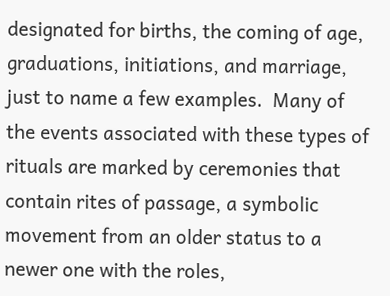designated for births, the coming of age, graduations, initiations, and marriage, just to name a few examples.  Many of the events associated with these types of rituals are marked by ceremonies that contain rites of passage, a symbolic movement from an older status to a newer one with the roles,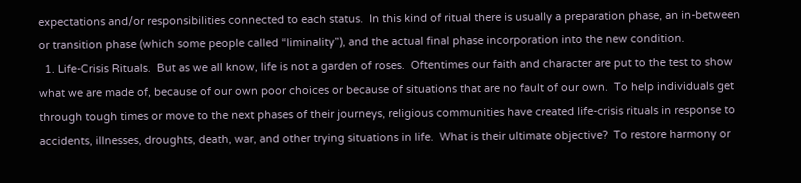expectations and/or responsibilities connected to each status.  In this kind of ritual there is usually a preparation phase, an in-between or transition phase (which some people called “liminality”), and the actual final phase incorporation into the new condition.
  1. Life-Crisis Rituals.  But as we all know, life is not a garden of roses.  Oftentimes our faith and character are put to the test to show what we are made of, because of our own poor choices or because of situations that are no fault of our own.  To help individuals get through tough times or move to the next phases of their journeys, religious communities have created life-crisis rituals in response to accidents, illnesses, droughts, death, war, and other trying situations in life.  What is their ultimate objective?  To restore harmony or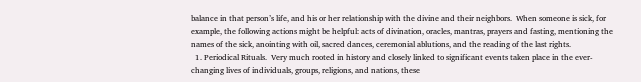balance in that person’s life, and his or her relationship with the divine and their neighbors.  When someone is sick, for example, the following actions might be helpful: acts of divination, oracles, mantras, prayers and fasting, mentioning the names of the sick, anointing with oil, sacred dances, ceremonial ablutions, and the reading of the last rights.
  1. Periodical Rituals.  Very much rooted in history and closely linked to significant events taken place in the ever-changing lives of individuals, groups, religions, and nations, these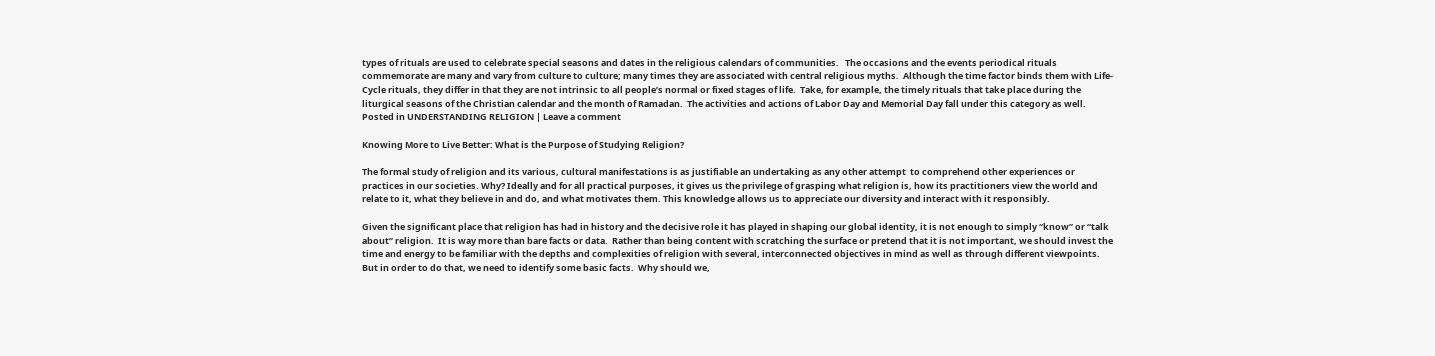types of rituals are used to celebrate special seasons and dates in the religious calendars of communities.   The occasions and the events periodical rituals commemorate are many and vary from culture to culture; many times they are associated with central religious myths.  Although the time factor binds them with Life-Cycle rituals, they differ in that they are not intrinsic to all people’s normal or fixed stages of life.  Take, for example, the timely rituals that take place during the liturgical seasons of the Christian calendar and the month of Ramadan.  The activities and actions of Labor Day and Memorial Day fall under this category as well.
Posted in UNDERSTANDING RELIGION | Leave a comment

Knowing More to Live Better: What is the Purpose of Studying Religion?

The formal study of religion and its various, cultural manifestations is as justifiable an undertaking as any other attempt  to comprehend other experiences or practices in our societies. Why? Ideally and for all practical purposes, it gives us the privilege of grasping what religion is, how its practitioners view the world and relate to it, what they believe in and do, and what motivates them. This knowledge allows us to appreciate our diversity and interact with it responsibly.

Given the significant place that religion has had in history and the decisive role it has played in shaping our global identity, it is not enough to simply “know” or “talk about” religion.  It is way more than bare facts or data.  Rather than being content with scratching the surface or pretend that it is not important, we should invest the time and energy to be familiar with the depths and complexities of religion with several, interconnected objectives in mind as well as through different viewpoints.  But in order to do that, we need to identify some basic facts.  Why should we,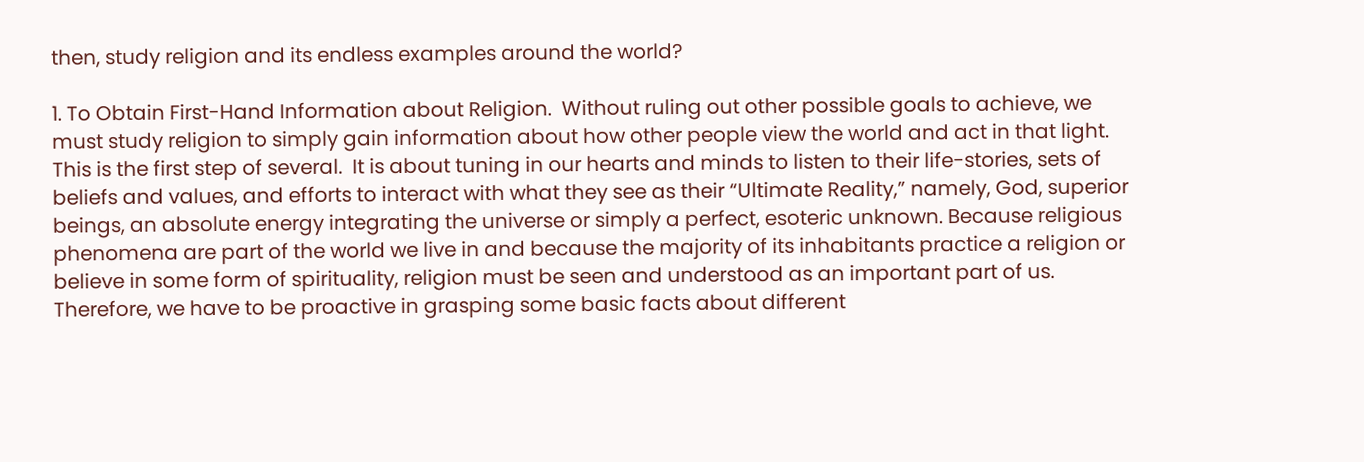then, study religion and its endless examples around the world?

1. To Obtain First-Hand Information about Religion.  Without ruling out other possible goals to achieve, we must study religion to simply gain information about how other people view the world and act in that light. This is the first step of several.  It is about tuning in our hearts and minds to listen to their life-stories, sets of beliefs and values, and efforts to interact with what they see as their “Ultimate Reality,” namely, God, superior beings, an absolute energy integrating the universe or simply a perfect, esoteric unknown. Because religious phenomena are part of the world we live in and because the majority of its inhabitants practice a religion or believe in some form of spirituality, religion must be seen and understood as an important part of us. Therefore, we have to be proactive in grasping some basic facts about different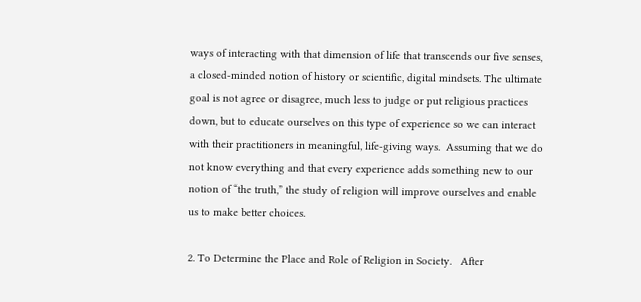ways of interacting with that dimension of life that transcends our five senses, a closed-minded notion of history or scientific, digital mindsets. The ultimate goal is not agree or disagree, much less to judge or put religious practices down, but to educate ourselves on this type of experience so we can interact with their practitioners in meaningful, life-giving ways.  Assuming that we do not know everything and that every experience adds something new to our notion of “the truth,” the study of religion will improve ourselves and enable us to make better choices.

2. To Determine the Place and Role of Religion in Society.   After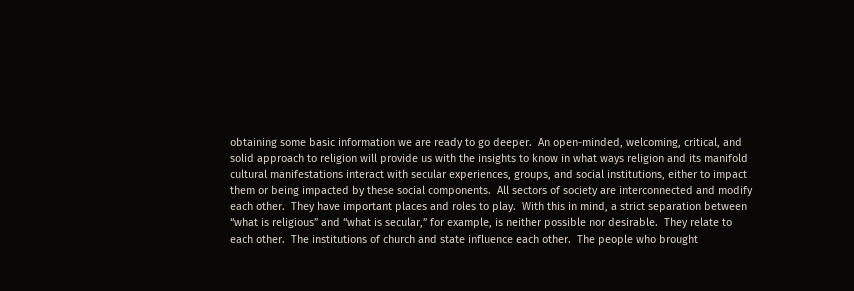obtaining some basic information we are ready to go deeper.  An open-minded, welcoming, critical, and solid approach to religion will provide us with the insights to know in what ways religion and its manifold cultural manifestations interact with secular experiences, groups, and social institutions, either to impact them or being impacted by these social components.  All sectors of society are interconnected and modify each other.  They have important places and roles to play.  With this in mind, a strict separation between “what is religious” and “what is secular,” for example, is neither possible nor desirable.  They relate to each other.  The institutions of church and state influence each other.  The people who brought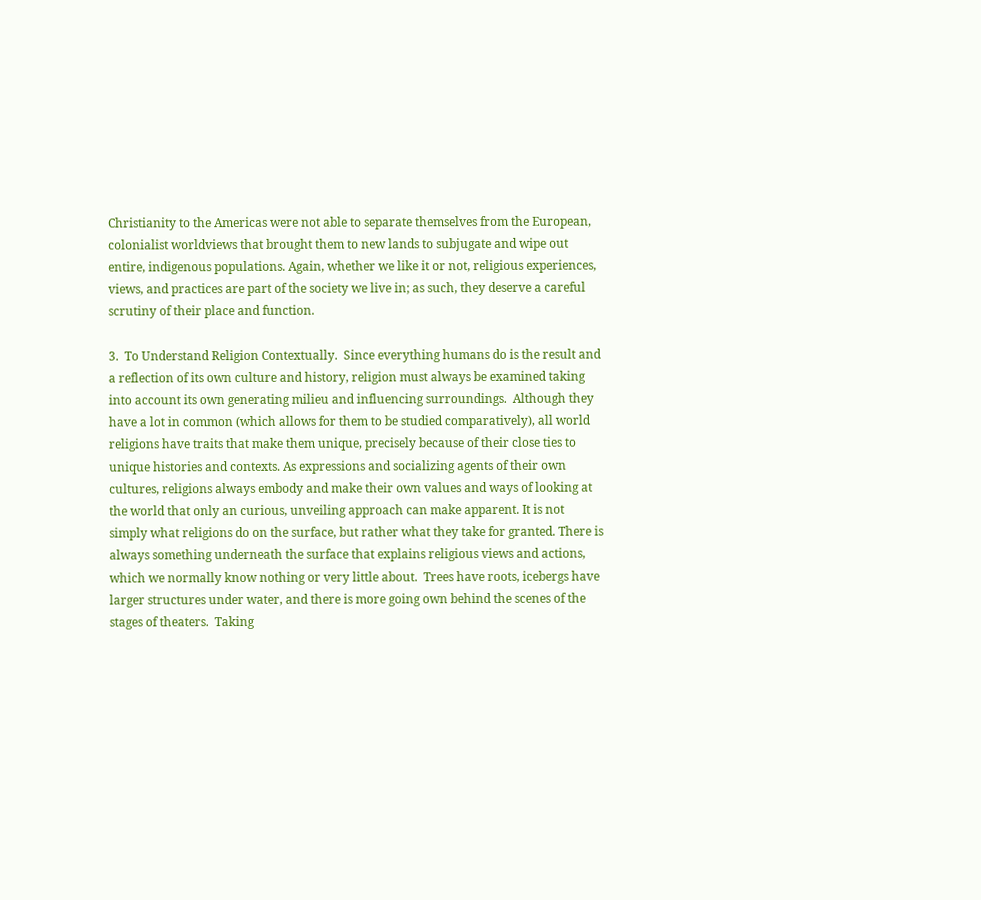Christianity to the Americas were not able to separate themselves from the European, colonialist worldviews that brought them to new lands to subjugate and wipe out entire, indigenous populations. Again, whether we like it or not, religious experiences, views, and practices are part of the society we live in; as such, they deserve a careful scrutiny of their place and function.

3.  To Understand Religion Contextually.  Since everything humans do is the result and a reflection of its own culture and history, religion must always be examined taking into account its own generating milieu and influencing surroundings.  Although they have a lot in common (which allows for them to be studied comparatively), all world religions have traits that make them unique, precisely because of their close ties to unique histories and contexts. As expressions and socializing agents of their own cultures, religions always embody and make their own values and ways of looking at the world that only an curious, unveiling approach can make apparent. It is not simply what religions do on the surface, but rather what they take for granted. There is always something underneath the surface that explains religious views and actions, which we normally know nothing or very little about.  Trees have roots, icebergs have larger structures under water, and there is more going own behind the scenes of the stages of theaters.  Taking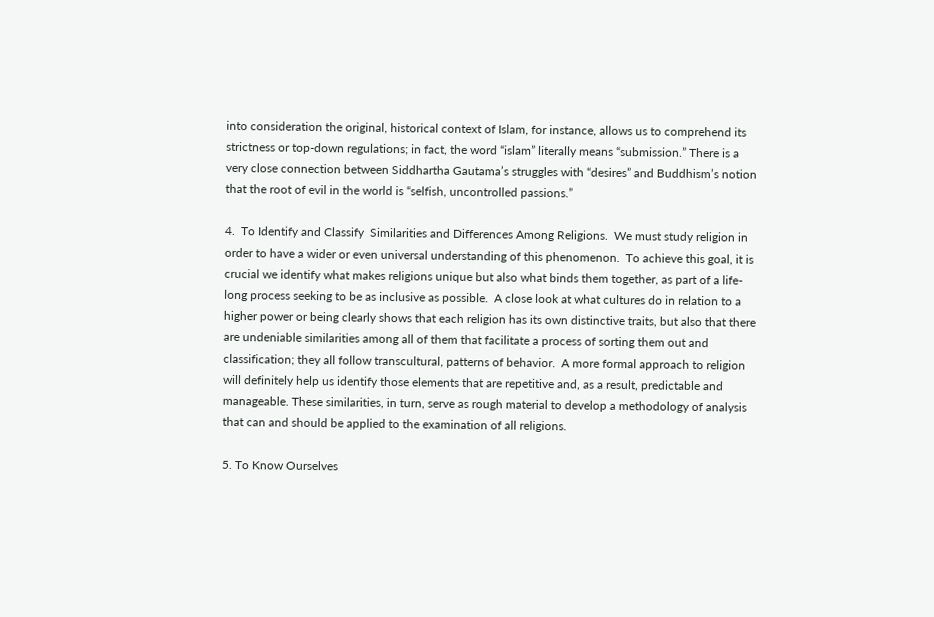into consideration the original, historical context of Islam, for instance, allows us to comprehend its strictness or top-down regulations; in fact, the word “islam” literally means “submission.” There is a very close connection between Siddhartha Gautama’s struggles with “desires” and Buddhism’s notion that the root of evil in the world is “selfish, uncontrolled passions.”

4.  To Identify and Classify  Similarities and Differences Among Religions.  We must study religion in order to have a wider or even universal understanding of this phenomenon.  To achieve this goal, it is crucial we identify what makes religions unique but also what binds them together, as part of a life-long process seeking to be as inclusive as possible.  A close look at what cultures do in relation to a higher power or being clearly shows that each religion has its own distinctive traits, but also that there are undeniable similarities among all of them that facilitate a process of sorting them out and classification; they all follow transcultural, patterns of behavior.  A more formal approach to religion will definitely help us identify those elements that are repetitive and, as a result, predictable and manageable. These similarities, in turn, serve as rough material to develop a methodology of analysis that can and should be applied to the examination of all religions.

5. To Know Ourselves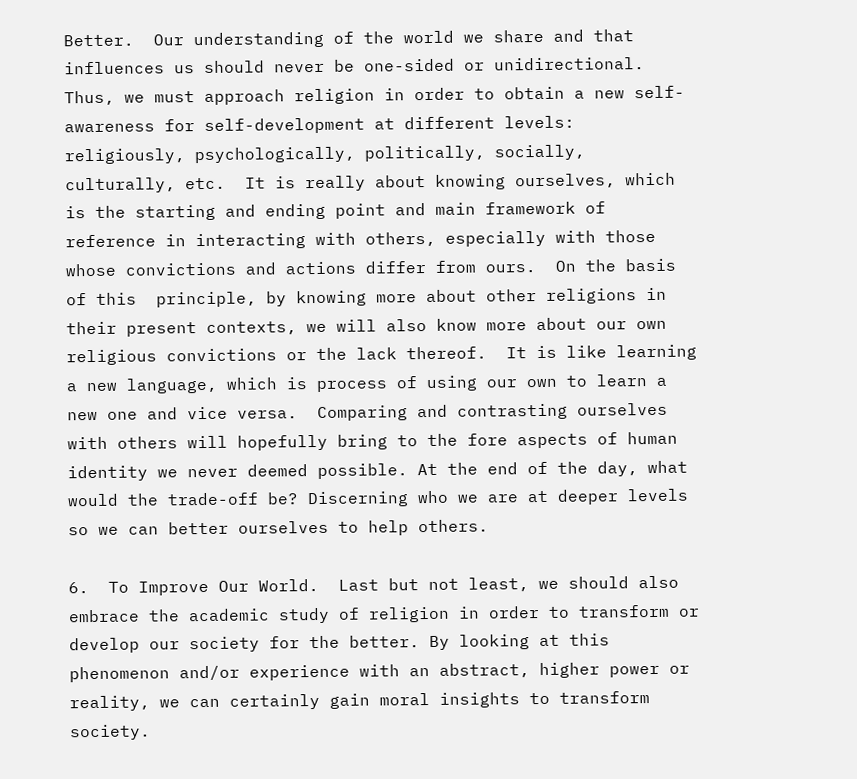Better.  Our understanding of the world we share and that influences us should never be one-sided or unidirectional. Thus, we must approach religion in order to obtain a new self-awareness for self-development at different levels: religiously, psychologically, politically, socially, culturally, etc.  It is really about knowing ourselves, which is the starting and ending point and main framework of reference in interacting with others, especially with those whose convictions and actions differ from ours.  On the basis of this  principle, by knowing more about other religions in their present contexts, we will also know more about our own religious convictions or the lack thereof.  It is like learning a new language, which is process of using our own to learn a new one and vice versa.  Comparing and contrasting ourselves with others will hopefully bring to the fore aspects of human identity we never deemed possible. At the end of the day, what would the trade-off be? Discerning who we are at deeper levels so we can better ourselves to help others.

6.  To Improve Our World.  Last but not least, we should also embrace the academic study of religion in order to transform or develop our society for the better. By looking at this phenomenon and/or experience with an abstract, higher power or reality, we can certainly gain moral insights to transform society.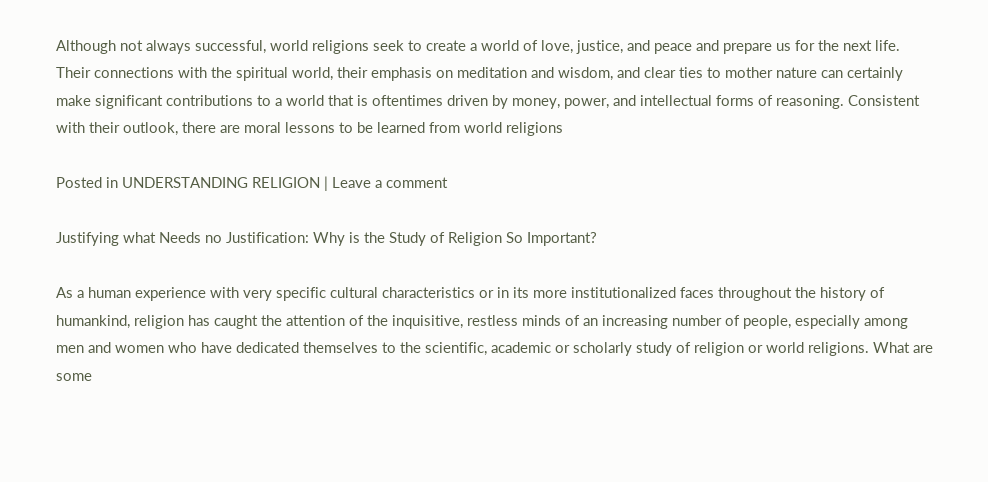Although not always successful, world religions seek to create a world of love, justice, and peace and prepare us for the next life. Their connections with the spiritual world, their emphasis on meditation and wisdom, and clear ties to mother nature can certainly make significant contributions to a world that is oftentimes driven by money, power, and intellectual forms of reasoning. Consistent with their outlook, there are moral lessons to be learned from world religions

Posted in UNDERSTANDING RELIGION | Leave a comment

Justifying what Needs no Justification: Why is the Study of Religion So Important?

As a human experience with very specific cultural characteristics or in its more institutionalized faces throughout the history of humankind, religion has caught the attention of the inquisitive, restless minds of an increasing number of people, especially among men and women who have dedicated themselves to the scientific, academic or scholarly study of religion or world religions. What are some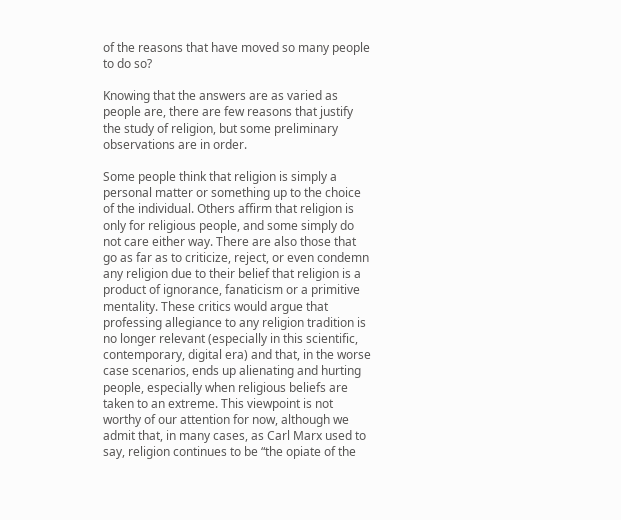of the reasons that have moved so many people to do so?

Knowing that the answers are as varied as people are, there are few reasons that justify the study of religion, but some preliminary observations are in order.

Some people think that religion is simply a personal matter or something up to the choice of the individual. Others affirm that religion is only for religious people, and some simply do not care either way. There are also those that go as far as to criticize, reject, or even condemn any religion due to their belief that religion is a product of ignorance, fanaticism or a primitive mentality. These critics would argue that professing allegiance to any religion tradition is no longer relevant (especially in this scientific, contemporary, digital era) and that, in the worse case scenarios, ends up alienating and hurting people, especially when religious beliefs are taken to an extreme. This viewpoint is not worthy of our attention for now, although we admit that, in many cases, as Carl Marx used to say, religion continues to be “the opiate of the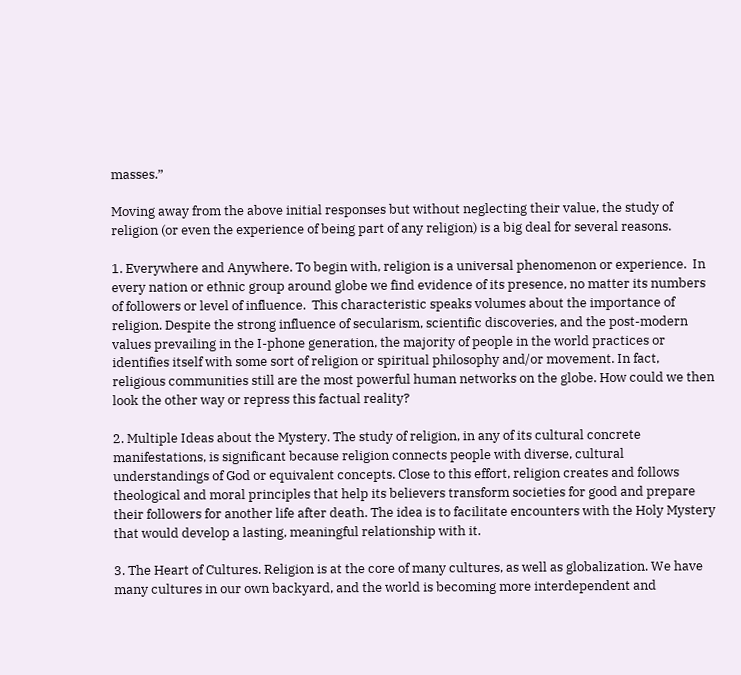masses.”

Moving away from the above initial responses but without neglecting their value, the study of religion (or even the experience of being part of any religion) is a big deal for several reasons.

1. Everywhere and Anywhere. To begin with, religion is a universal phenomenon or experience.  In every nation or ethnic group around globe we find evidence of its presence, no matter its numbers of followers or level of influence.  This characteristic speaks volumes about the importance of religion. Despite the strong influence of secularism, scientific discoveries, and the post-modern values prevailing in the I-phone generation, the majority of people in the world practices or identifies itself with some sort of religion or spiritual philosophy and/or movement. In fact, religious communities still are the most powerful human networks on the globe. How could we then look the other way or repress this factual reality?

2. Multiple Ideas about the Mystery. The study of religion, in any of its cultural concrete manifestations, is significant because religion connects people with diverse, cultural understandings of God or equivalent concepts. Close to this effort, religion creates and follows theological and moral principles that help its believers transform societies for good and prepare their followers for another life after death. The idea is to facilitate encounters with the Holy Mystery that would develop a lasting, meaningful relationship with it.

3. The Heart of Cultures. Religion is at the core of many cultures, as well as globalization. We have many cultures in our own backyard, and the world is becoming more interdependent and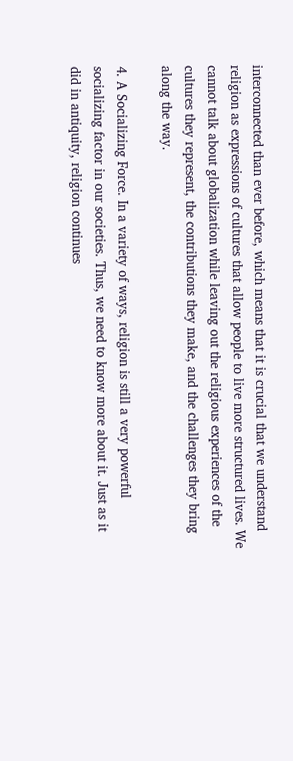interconnected than ever before, which means that it is crucial that we understand religion as expressions of cultures that allow people to live more structured lives. We cannot talk about globalization while leaving out the religious experiences of the cultures they represent, the contributions they make, and the challenges they bring along the way.

4. A Socializing Force. In a variety of ways, religion is still a very powerful socializing factor in our societies. Thus, we need to know more about it. Just as it did in antiquity, religion continues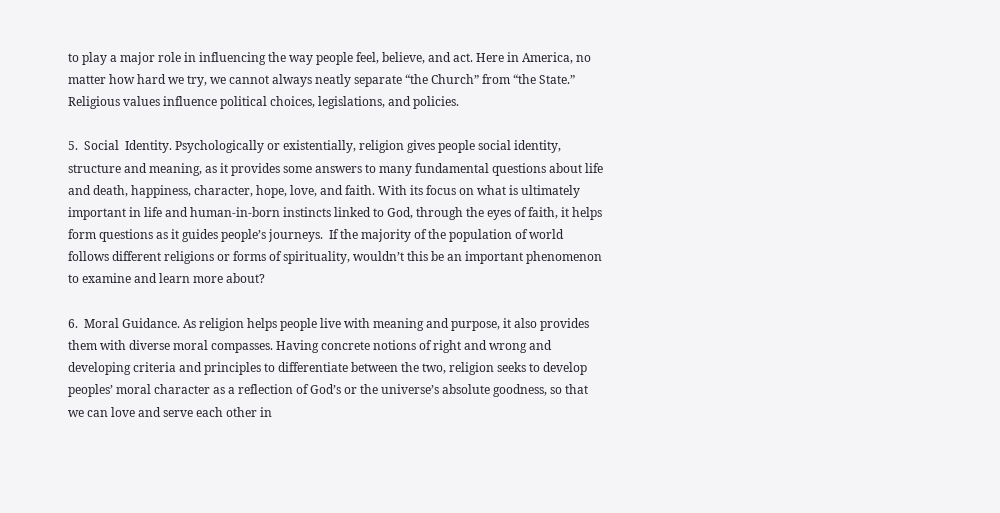to play a major role in influencing the way people feel, believe, and act. Here in America, no matter how hard we try, we cannot always neatly separate “the Church” from “the State.” Religious values influence political choices, legislations, and policies.

5.  Social  Identity. Psychologically or existentially, religion gives people social identity, structure and meaning, as it provides some answers to many fundamental questions about life and death, happiness, character, hope, love, and faith. With its focus on what is ultimately important in life and human-in-born instincts linked to God, through the eyes of faith, it helps form questions as it guides people’s journeys.  If the majority of the population of world follows different religions or forms of spirituality, wouldn’t this be an important phenomenon to examine and learn more about?

6.  Moral Guidance. As religion helps people live with meaning and purpose, it also provides them with diverse moral compasses. Having concrete notions of right and wrong and developing criteria and principles to differentiate between the two, religion seeks to develop peoples’ moral character as a reflection of God’s or the universe’s absolute goodness, so that we can love and serve each other in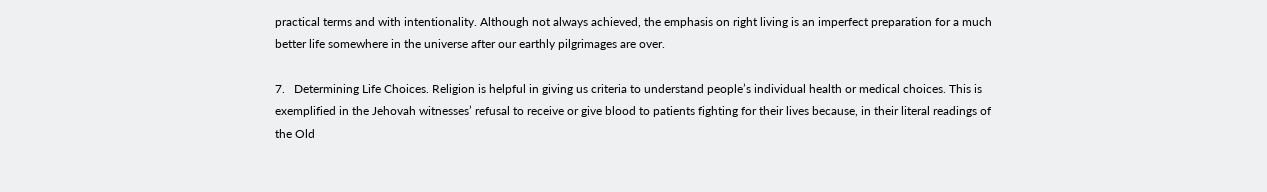practical terms and with intentionality. Although not always achieved, the emphasis on right living is an imperfect preparation for a much better life somewhere in the universe after our earthly pilgrimages are over.

7.   Determining Life Choices. Religion is helpful in giving us criteria to understand people’s individual health or medical choices. This is exemplified in the Jehovah witnesses’ refusal to receive or give blood to patients fighting for their lives because, in their literal readings of the Old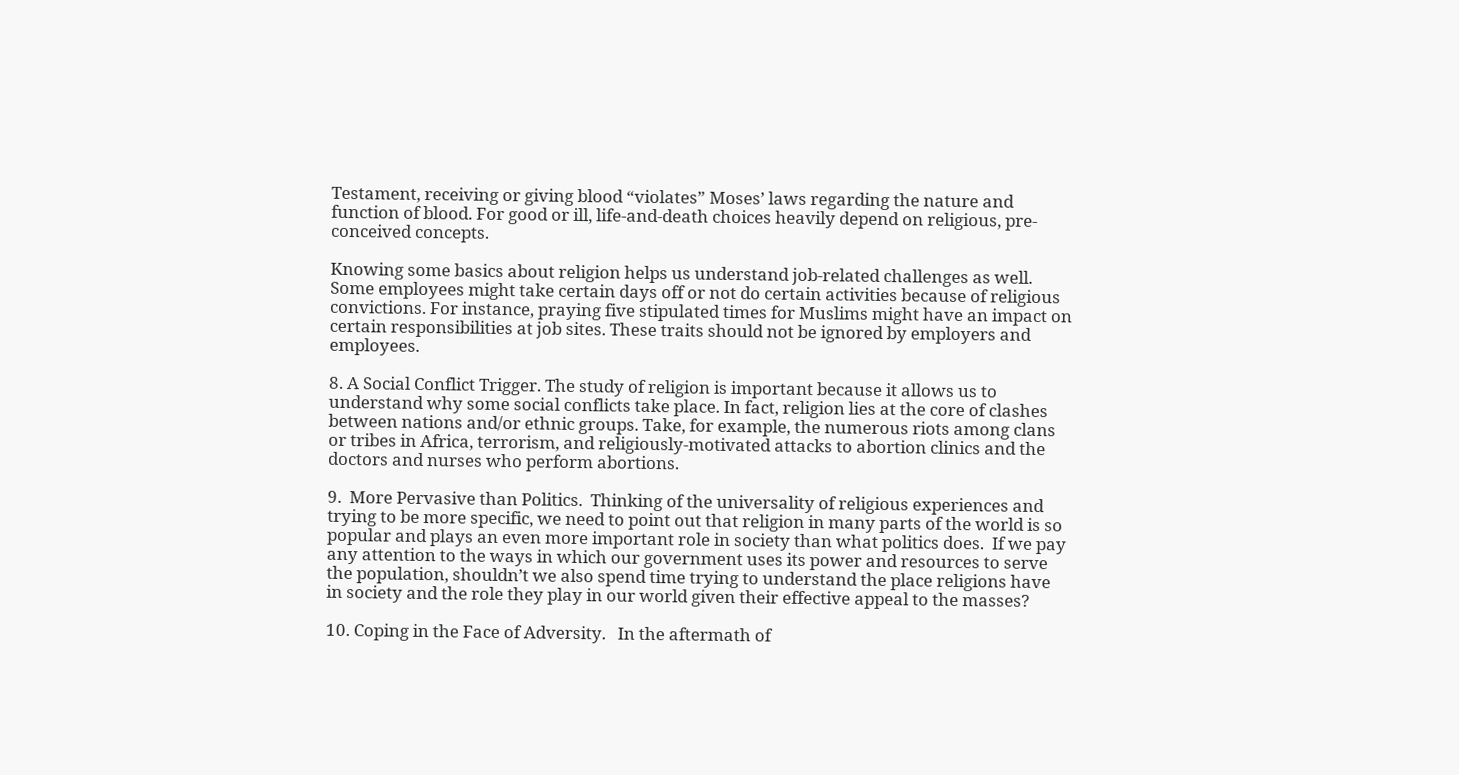Testament, receiving or giving blood “violates” Moses’ laws regarding the nature and function of blood. For good or ill, life-and-death choices heavily depend on religious, pre-conceived concepts.

Knowing some basics about religion helps us understand job-related challenges as well. Some employees might take certain days off or not do certain activities because of religious convictions. For instance, praying five stipulated times for Muslims might have an impact on certain responsibilities at job sites. These traits should not be ignored by employers and employees.

8. A Social Conflict Trigger. The study of religion is important because it allows us to understand why some social conflicts take place. In fact, religion lies at the core of clashes between nations and/or ethnic groups. Take, for example, the numerous riots among clans or tribes in Africa, terrorism, and religiously-motivated attacks to abortion clinics and the doctors and nurses who perform abortions.

9.  More Pervasive than Politics.  Thinking of the universality of religious experiences and trying to be more specific, we need to point out that religion in many parts of the world is so popular and plays an even more important role in society than what politics does.  If we pay any attention to the ways in which our government uses its power and resources to serve the population, shouldn’t we also spend time trying to understand the place religions have in society and the role they play in our world given their effective appeal to the masses?

10. Coping in the Face of Adversity.   In the aftermath of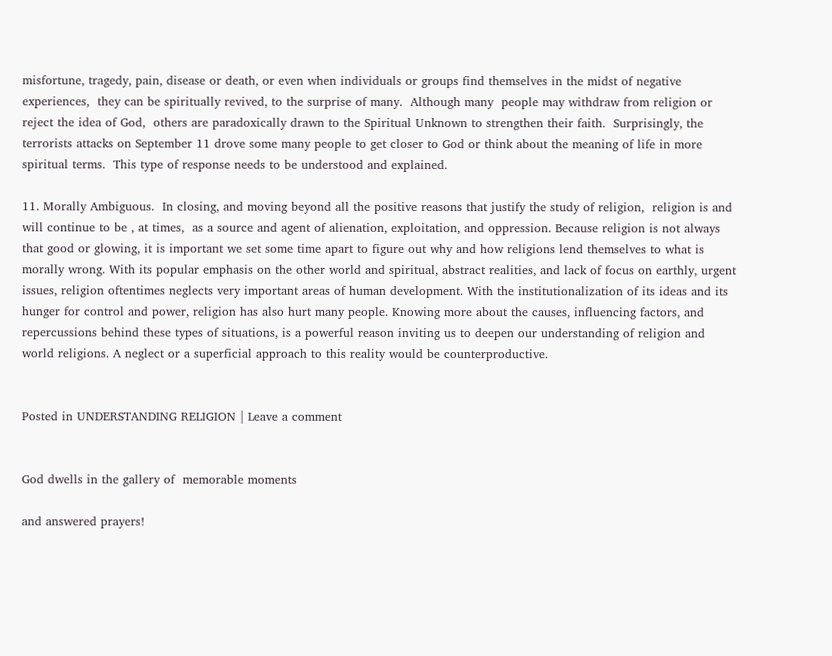misfortune, tragedy, pain, disease or death, or even when individuals or groups find themselves in the midst of negative experiences,  they can be spiritually revived, to the surprise of many.  Although many  people may withdraw from religion or reject the idea of God,  others are paradoxically drawn to the Spiritual Unknown to strengthen their faith.  Surprisingly, the terrorists attacks on September 11 drove some many people to get closer to God or think about the meaning of life in more spiritual terms.  This type of response needs to be understood and explained.

11. Morally Ambiguous.  In closing, and moving beyond all the positive reasons that justify the study of religion,  religion is and will continue to be , at times,  as a source and agent of alienation, exploitation, and oppression. Because religion is not always that good or glowing, it is important we set some time apart to figure out why and how religions lend themselves to what is morally wrong. With its popular emphasis on the other world and spiritual, abstract realities, and lack of focus on earthly, urgent issues, religion oftentimes neglects very important areas of human development. With the institutionalization of its ideas and its hunger for control and power, religion has also hurt many people. Knowing more about the causes, influencing factors, and repercussions behind these types of situations, is a powerful reason inviting us to deepen our understanding of religion and world religions. A neglect or a superficial approach to this reality would be counterproductive.


Posted in UNDERSTANDING RELIGION | Leave a comment


God dwells in the gallery of  memorable moments

and answered prayers!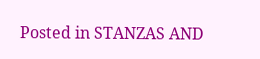Posted in STANZAS AND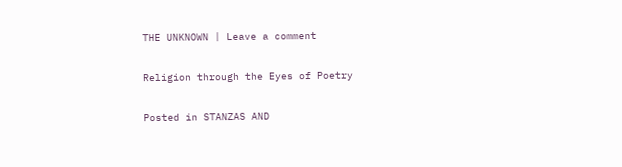THE UNKNOWN | Leave a comment

Religion through the Eyes of Poetry

Posted in STANZAS AND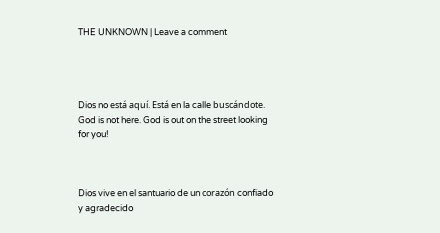THE UNKNOWN | Leave a comment




Dios no está aquí. Está en la calle buscándote.
God is not here. God is out on the street looking for you!



Dios vive en el santuario de un corazón confiado y agradecido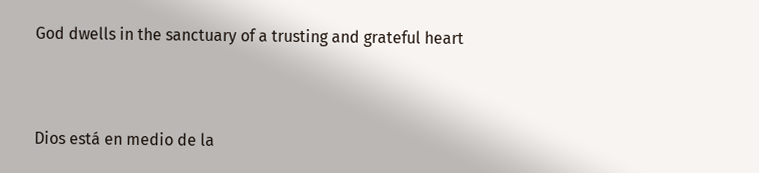God dwells in the sanctuary of a trusting and grateful heart



Dios está en medio de la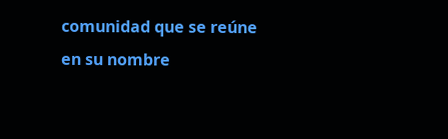comunidad que se reúne en su nombre